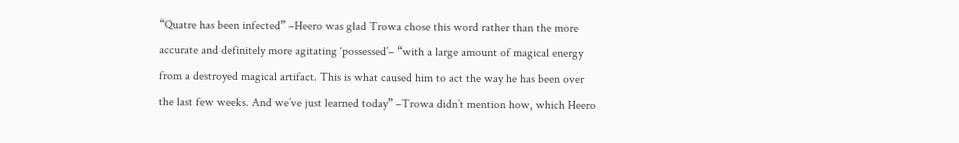“Quatre has been infected” –Heero was glad Trowa chose this word rather than the more accurate and definitely more agitating ‘possessed’– “with a large amount of magical energy from a destroyed magical artifact. This is what caused him to act the way he has been over the last few weeks. And we’ve just learned today” –Trowa didn’t mention how, which Heero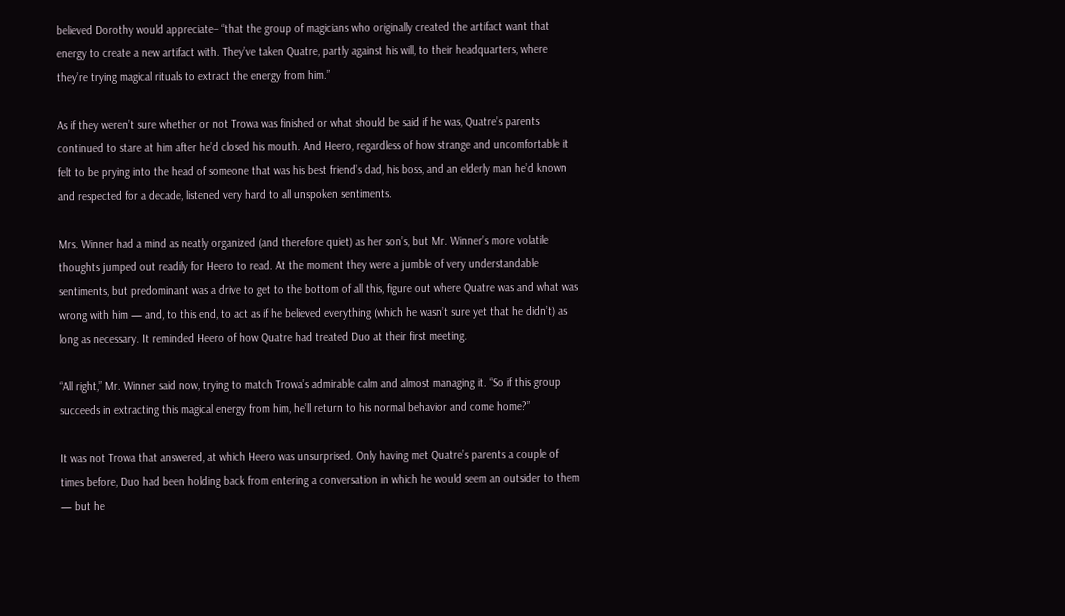believed Dorothy would appreciate– “that the group of magicians who originally created the artifact want that energy to create a new artifact with. They’ve taken Quatre, partly against his will, to their headquarters, where they’re trying magical rituals to extract the energy from him.”

As if they weren’t sure whether or not Trowa was finished or what should be said if he was, Quatre’s parents continued to stare at him after he’d closed his mouth. And Heero, regardless of how strange and uncomfortable it felt to be prying into the head of someone that was his best friend’s dad, his boss, and an elderly man he’d known and respected for a decade, listened very hard to all unspoken sentiments.

Mrs. Winner had a mind as neatly organized (and therefore quiet) as her son’s, but Mr. Winner’s more volatile thoughts jumped out readily for Heero to read. At the moment they were a jumble of very understandable sentiments, but predominant was a drive to get to the bottom of all this, figure out where Quatre was and what was wrong with him — and, to this end, to act as if he believed everything (which he wasn’t sure yet that he didn’t) as long as necessary. It reminded Heero of how Quatre had treated Duo at their first meeting.

“All right,” Mr. Winner said now, trying to match Trowa’s admirable calm and almost managing it. “So if this group succeeds in extracting this magical energy from him, he’ll return to his normal behavior and come home?”

It was not Trowa that answered, at which Heero was unsurprised. Only having met Quatre’s parents a couple of times before, Duo had been holding back from entering a conversation in which he would seem an outsider to them — but he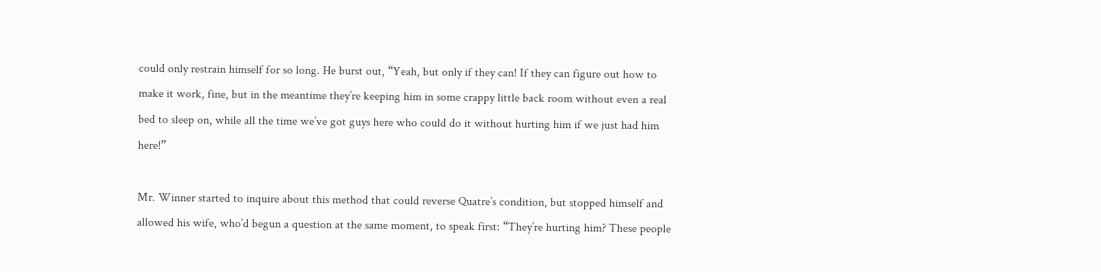could only restrain himself for so long. He burst out, “Yeah, but only if they can! If they can figure out how to make it work, fine, but in the meantime they’re keeping him in some crappy little back room without even a real bed to sleep on, while all the time we’ve got guys here who could do it without hurting him if we just had him here!”

Mr. Winner started to inquire about this method that could reverse Quatre’s condition, but stopped himself and allowed his wife, who’d begun a question at the same moment, to speak first: “They’re hurting him? These people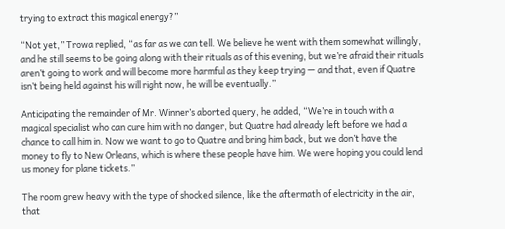trying to extract this magical energy?”

“Not yet,” Trowa replied, “as far as we can tell. We believe he went with them somewhat willingly, and he still seems to be going along with their rituals as of this evening, but we’re afraid their rituals aren’t going to work and will become more harmful as they keep trying — and that, even if Quatre isn’t being held against his will right now, he will be eventually.”

Anticipating the remainder of Mr. Winner’s aborted query, he added, “We’re in touch with a magical specialist who can cure him with no danger, but Quatre had already left before we had a chance to call him in. Now we want to go to Quatre and bring him back, but we don’t have the money to fly to New Orleans, which is where these people have him. We were hoping you could lend us money for plane tickets.”

The room grew heavy with the type of shocked silence, like the aftermath of electricity in the air, that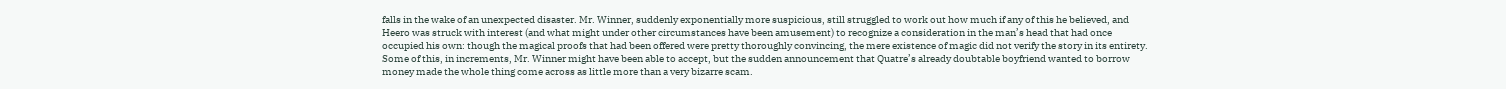falls in the wake of an unexpected disaster. Mr. Winner, suddenly exponentially more suspicious, still struggled to work out how much if any of this he believed, and Heero was struck with interest (and what might under other circumstances have been amusement) to recognize a consideration in the man’s head that had once occupied his own: though the magical proofs that had been offered were pretty thoroughly convincing, the mere existence of magic did not verify the story in its entirety. Some of this, in increments, Mr. Winner might have been able to accept, but the sudden announcement that Quatre’s already doubtable boyfriend wanted to borrow money made the whole thing come across as little more than a very bizarre scam.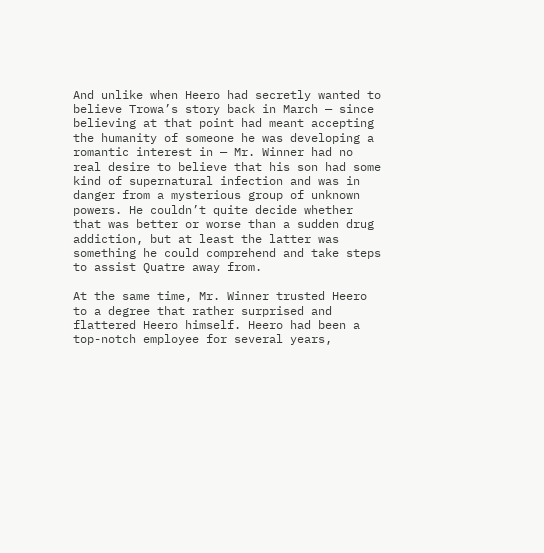And unlike when Heero had secretly wanted to believe Trowa’s story back in March — since believing at that point had meant accepting the humanity of someone he was developing a romantic interest in — Mr. Winner had no real desire to believe that his son had some kind of supernatural infection and was in danger from a mysterious group of unknown powers. He couldn’t quite decide whether that was better or worse than a sudden drug addiction, but at least the latter was something he could comprehend and take steps to assist Quatre away from.

At the same time, Mr. Winner trusted Heero to a degree that rather surprised and flattered Heero himself. Heero had been a top-notch employee for several years,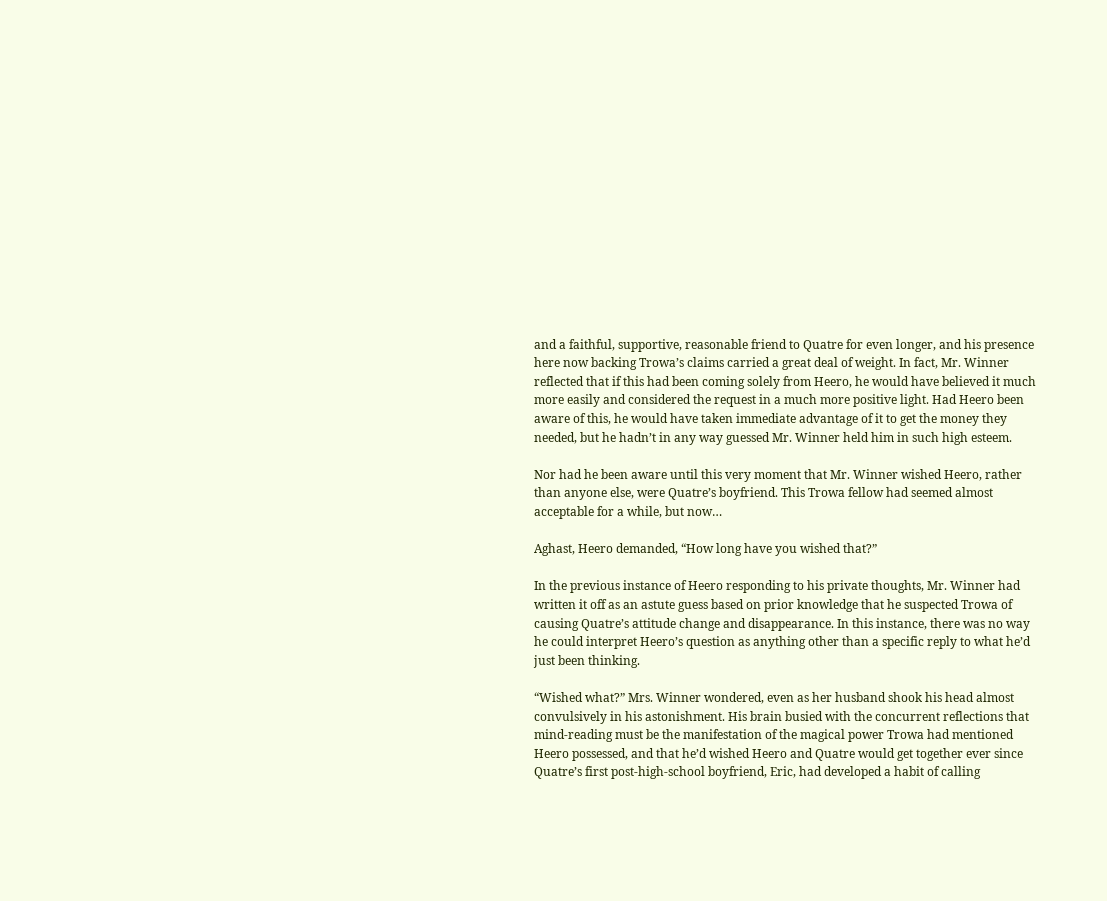and a faithful, supportive, reasonable friend to Quatre for even longer, and his presence here now backing Trowa’s claims carried a great deal of weight. In fact, Mr. Winner reflected that if this had been coming solely from Heero, he would have believed it much more easily and considered the request in a much more positive light. Had Heero been aware of this, he would have taken immediate advantage of it to get the money they needed, but he hadn’t in any way guessed Mr. Winner held him in such high esteem.

Nor had he been aware until this very moment that Mr. Winner wished Heero, rather than anyone else, were Quatre’s boyfriend. This Trowa fellow had seemed almost acceptable for a while, but now…

Aghast, Heero demanded, “How long have you wished that?”

In the previous instance of Heero responding to his private thoughts, Mr. Winner had written it off as an astute guess based on prior knowledge that he suspected Trowa of causing Quatre’s attitude change and disappearance. In this instance, there was no way he could interpret Heero’s question as anything other than a specific reply to what he’d just been thinking.

“Wished what?” Mrs. Winner wondered, even as her husband shook his head almost convulsively in his astonishment. His brain busied with the concurrent reflections that mind-reading must be the manifestation of the magical power Trowa had mentioned Heero possessed, and that he’d wished Heero and Quatre would get together ever since Quatre’s first post-high-school boyfriend, Eric, had developed a habit of calling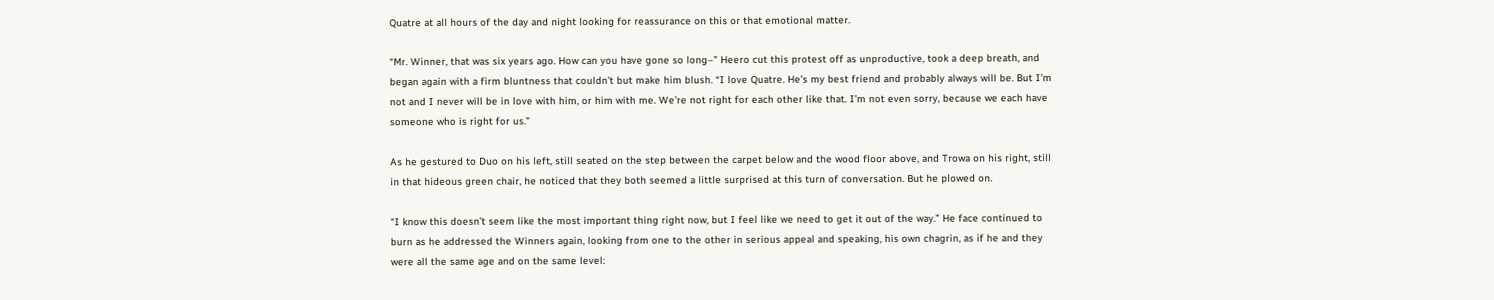Quatre at all hours of the day and night looking for reassurance on this or that emotional matter.

“Mr. Winner, that was six years ago. How can you have gone so long–” Heero cut this protest off as unproductive, took a deep breath, and began again with a firm bluntness that couldn’t but make him blush. “I love Quatre. He’s my best friend and probably always will be. But I’m not and I never will be in love with him, or him with me. We’re not right for each other like that. I’m not even sorry, because we each have someone who is right for us.”

As he gestured to Duo on his left, still seated on the step between the carpet below and the wood floor above, and Trowa on his right, still in that hideous green chair, he noticed that they both seemed a little surprised at this turn of conversation. But he plowed on.

“I know this doesn’t seem like the most important thing right now, but I feel like we need to get it out of the way.” He face continued to burn as he addressed the Winners again, looking from one to the other in serious appeal and speaking, his own chagrin, as if he and they were all the same age and on the same level: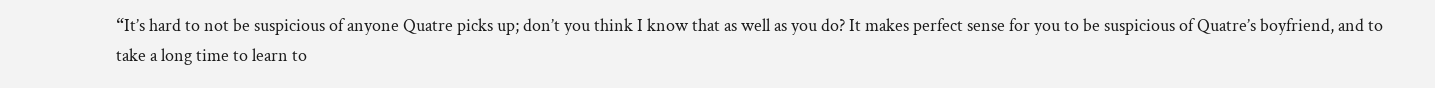“It’s hard to not be suspicious of anyone Quatre picks up; don’t you think I know that as well as you do? It makes perfect sense for you to be suspicious of Quatre’s boyfriend, and to take a long time to learn to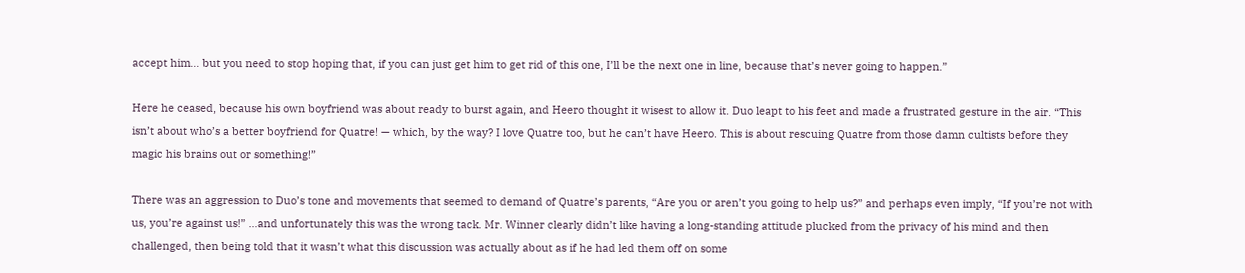accept him… but you need to stop hoping that, if you can just get him to get rid of this one, I’ll be the next one in line, because that’s never going to happen.”

Here he ceased, because his own boyfriend was about ready to burst again, and Heero thought it wisest to allow it. Duo leapt to his feet and made a frustrated gesture in the air. “This isn’t about who’s a better boyfriend for Quatre! — which, by the way? I love Quatre too, but he can’t have Heero. This is about rescuing Quatre from those damn cultists before they magic his brains out or something!”

There was an aggression to Duo’s tone and movements that seemed to demand of Quatre’s parents, “Are you or aren’t you going to help us?” and perhaps even imply, “If you’re not with us, you’re against us!” …and unfortunately this was the wrong tack. Mr. Winner clearly didn’t like having a long-standing attitude plucked from the privacy of his mind and then challenged, then being told that it wasn’t what this discussion was actually about as if he had led them off on some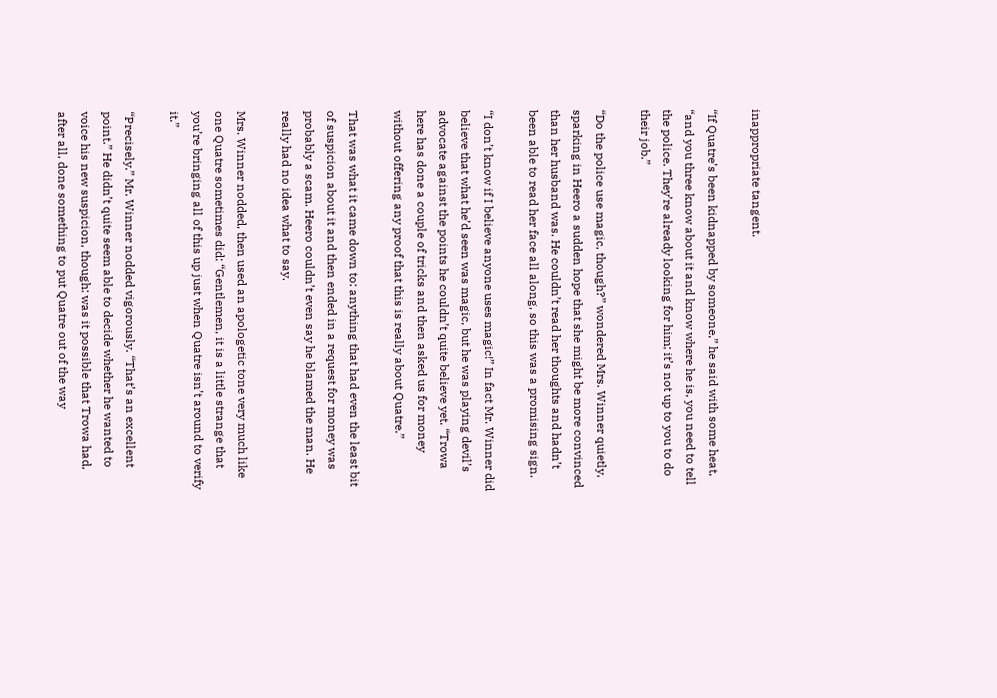inappropriate tangent.

“If Quatre’s been kidnapped by someone,” he said with some heat, “and you three know about it and know where he is, you need to tell the police. They’re already looking for him; it’s not up to you to do their job.”

“Do the police use magic, though?” wondered Mrs. Winner quietly, sparking in Heero a sudden hope that she might be more convinced than her husband was. He couldn’t read her thoughts and hadn’t been able to read her face all along, so this was a promising sign.

“I don’t know if I believe anyone uses magic!” In fact Mr. Winner did believe that what he’d seen was magic, but he was playing devil’s advocate against the points he couldn’t quite believe yet. “Trowa here has done a couple of tricks and then asked us for money without offering any proof that this is really about Quatre.”

That was what it came down to: anything that had even the least bit of suspicion about it and then ended in a request for money was probably a scam. Heero couldn’t even say he blamed the man. He really had no idea what to say.

Mrs. Winner nodded, then used an apologetic tone very much like one Quatre sometimes did: “Gentlemen, it is a little strange that you’re bringing all of this up just when Quatre isn’t around to verify it.”

“Precisely.” Mr. Winner nodded vigorously. “That’s an excellent point.” He didn’t quite seem able to decide whether he wanted to voice his new suspicion, though: was it possible that Trowa had, after all, done something to put Quatre out of the way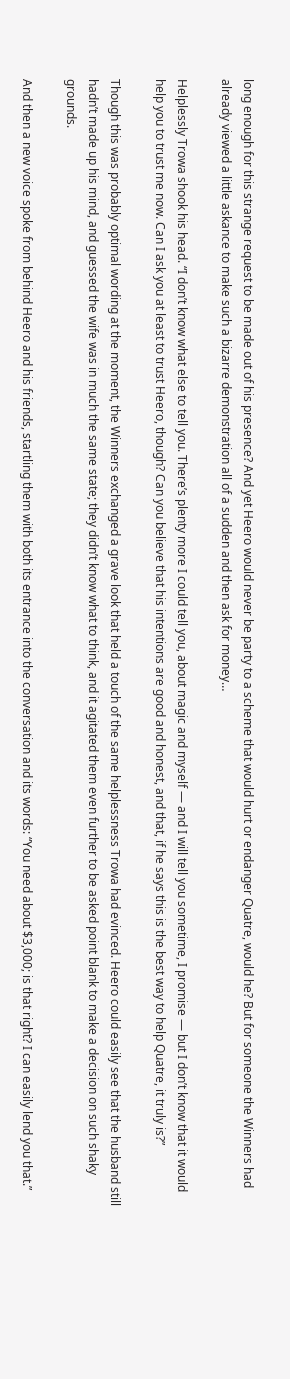long enough for this strange request to be made out of his presence? And yet Heero would never be party to a scheme that would hurt or endanger Quatre, would he? But for someone the Winners had already viewed a little askance to make such a bizarre demonstration all of a sudden and then ask for money…

Helplessly Trowa shook his head. “I don’t know what else to tell you. There’s plenty more I could tell you, about magic and myself — and I will tell you sometime, I promise — but I don’t know that it would help you to trust me now. Can I ask you at least to trust Heero, though? Can you believe that his intentions are good and honest, and that, if he says this is the best way to help Quatre, it truly is?”

Though this was probably optimal wording at the moment, the Winners exchanged a grave look that held a touch of the same helplessness Trowa had evinced. Heero could easily see that the husband still hadn’t made up his mind, and guessed the wife was in much the same state; they didn’t know what to think, and it agitated them even further to be asked point blank to make a decision on such shaky grounds.

And then a new voice spoke from behind Heero and his friends, startling them with both its entrance into the conversation and its words: “You need about $3,000; is that right? I can easily lend you that.”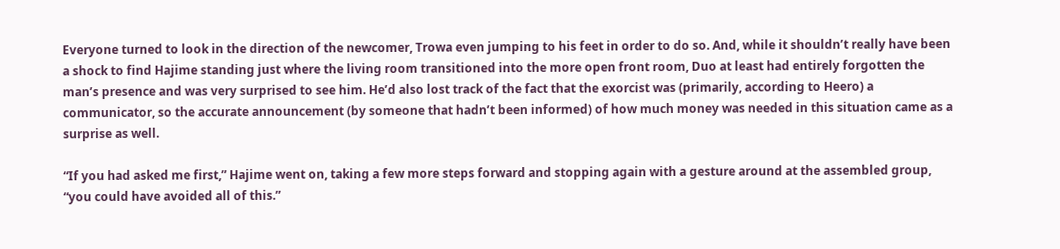Everyone turned to look in the direction of the newcomer, Trowa even jumping to his feet in order to do so. And, while it shouldn’t really have been a shock to find Hajime standing just where the living room transitioned into the more open front room, Duo at least had entirely forgotten the man’s presence and was very surprised to see him. He’d also lost track of the fact that the exorcist was (primarily, according to Heero) a communicator, so the accurate announcement (by someone that hadn’t been informed) of how much money was needed in this situation came as a surprise as well.

“If you had asked me first,” Hajime went on, taking a few more steps forward and stopping again with a gesture around at the assembled group, “you could have avoided all of this.”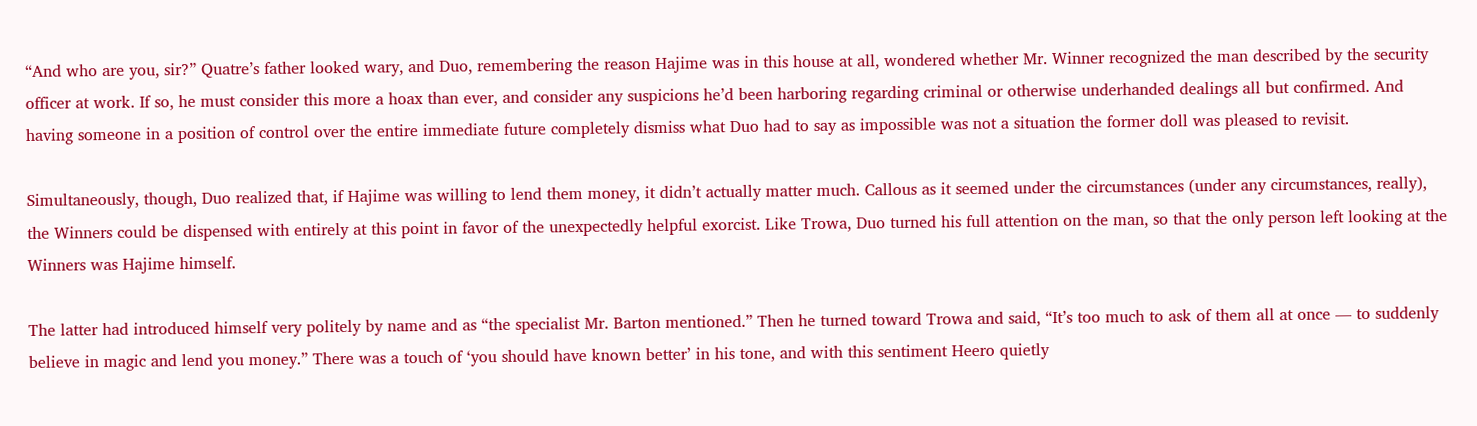“And who are you, sir?” Quatre’s father looked wary, and Duo, remembering the reason Hajime was in this house at all, wondered whether Mr. Winner recognized the man described by the security officer at work. If so, he must consider this more a hoax than ever, and consider any suspicions he’d been harboring regarding criminal or otherwise underhanded dealings all but confirmed. And having someone in a position of control over the entire immediate future completely dismiss what Duo had to say as impossible was not a situation the former doll was pleased to revisit.

Simultaneously, though, Duo realized that, if Hajime was willing to lend them money, it didn’t actually matter much. Callous as it seemed under the circumstances (under any circumstances, really), the Winners could be dispensed with entirely at this point in favor of the unexpectedly helpful exorcist. Like Trowa, Duo turned his full attention on the man, so that the only person left looking at the Winners was Hajime himself.

The latter had introduced himself very politely by name and as “the specialist Mr. Barton mentioned.” Then he turned toward Trowa and said, “It’s too much to ask of them all at once — to suddenly believe in magic and lend you money.” There was a touch of ‘you should have known better’ in his tone, and with this sentiment Heero quietly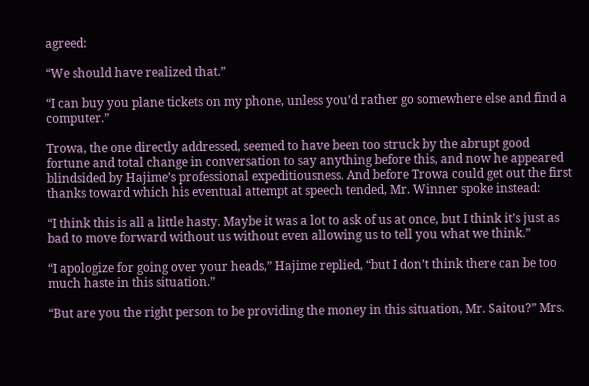agreed:

“We should have realized that.”

“I can buy you plane tickets on my phone, unless you’d rather go somewhere else and find a computer.”

Trowa, the one directly addressed, seemed to have been too struck by the abrupt good fortune and total change in conversation to say anything before this, and now he appeared blindsided by Hajime’s professional expeditiousness. And before Trowa could get out the first thanks toward which his eventual attempt at speech tended, Mr. Winner spoke instead:

“I think this is all a little hasty. Maybe it was a lot to ask of us at once, but I think it’s just as bad to move forward without us without even allowing us to tell you what we think.”

“I apologize for going over your heads,” Hajime replied, “but I don’t think there can be too much haste in this situation.”

“But are you the right person to be providing the money in this situation, Mr. Saitou?” Mrs.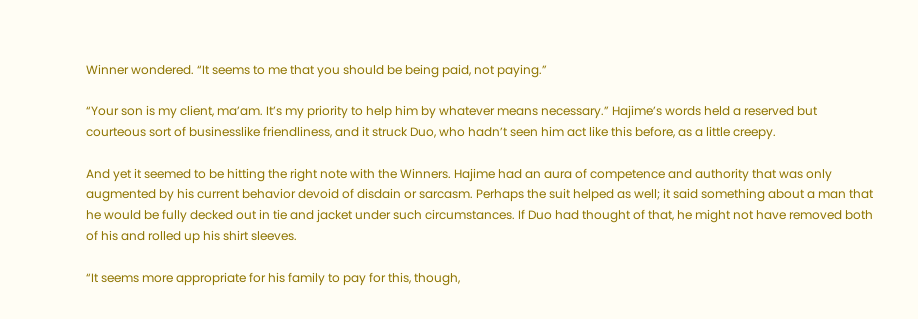Winner wondered. “It seems to me that you should be being paid, not paying.”

“Your son is my client, ma’am. It’s my priority to help him by whatever means necessary.” Hajime’s words held a reserved but courteous sort of businesslike friendliness, and it struck Duo, who hadn’t seen him act like this before, as a little creepy.

And yet it seemed to be hitting the right note with the Winners. Hajime had an aura of competence and authority that was only augmented by his current behavior devoid of disdain or sarcasm. Perhaps the suit helped as well; it said something about a man that he would be fully decked out in tie and jacket under such circumstances. If Duo had thought of that, he might not have removed both of his and rolled up his shirt sleeves.

“It seems more appropriate for his family to pay for this, though,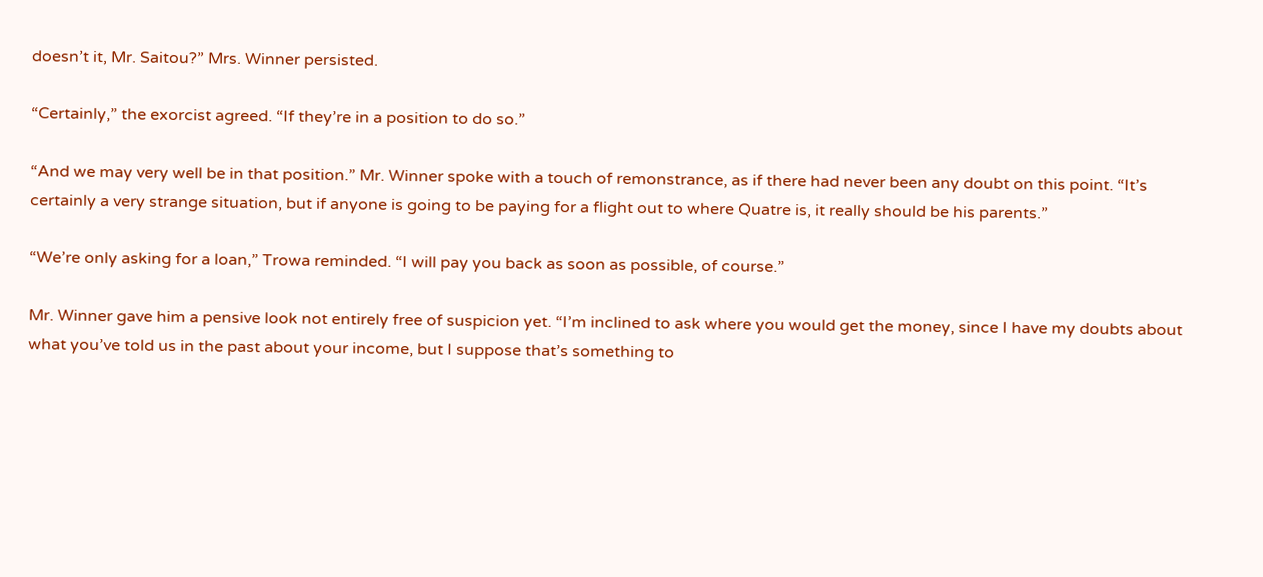doesn’t it, Mr. Saitou?” Mrs. Winner persisted.

“Certainly,” the exorcist agreed. “If they’re in a position to do so.”

“And we may very well be in that position.” Mr. Winner spoke with a touch of remonstrance, as if there had never been any doubt on this point. “It’s certainly a very strange situation, but if anyone is going to be paying for a flight out to where Quatre is, it really should be his parents.”

“We’re only asking for a loan,” Trowa reminded. “I will pay you back as soon as possible, of course.”

Mr. Winner gave him a pensive look not entirely free of suspicion yet. “I’m inclined to ask where you would get the money, since I have my doubts about what you’ve told us in the past about your income, but I suppose that’s something to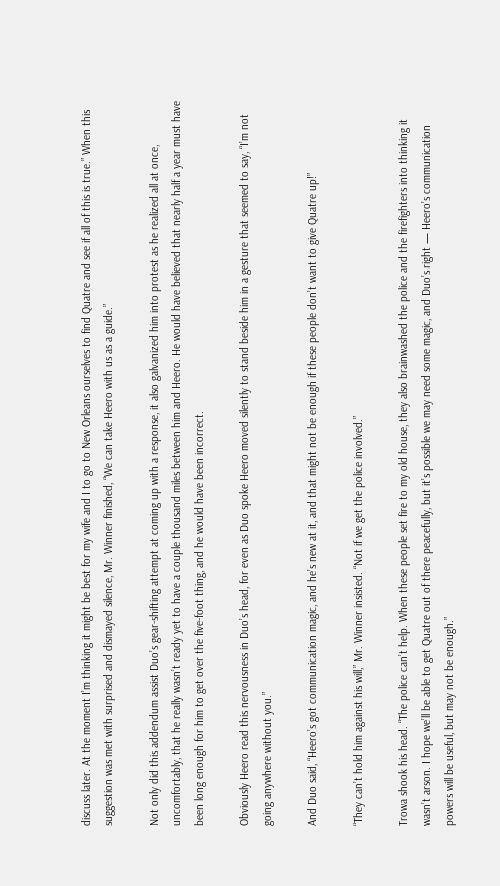discuss later. At the moment I’m thinking it might be best for my wife and I to go to New Orleans ourselves to find Quatre and see if all of this is true.” When this suggestion was met with surprised and dismayed silence, Mr. Winner finished, “We can take Heero with us as a guide.”

Not only did this addendum assist Duo’s gear-shifting attempt at coming up with a response, it also galvanized him into protest as he realized all at once, uncomfortably, that he really wasn’t ready yet to have a couple thousand miles between him and Heero. He would have believed that nearly half a year must have been long enough for him to get over the five-foot thing, and he would have been incorrect.

Obviously Heero read this nervousness in Duo’s head, for even as Duo spoke Heero moved silently to stand beside him in a gesture that seemed to say, “I’m not going anywhere without you.”

And Duo said, “Heero’s got communication magic, and he’s new at it, and that might not be enough if these people don’t want to give Quatre up!”

“They can’t hold him against his will,” Mr. Winner insisted. “Not if we get the police involved.”

Trowa shook his head. “The police can’t help. When these people set fire to my old house, they also brainwashed the police and the firefighters into thinking it wasn’t arson. I hope we’ll be able to get Quatre out of there peacefully, but it’s possible we may need some magic, and Duo’s right — Heero’s communication powers will be useful, but may not be enough.”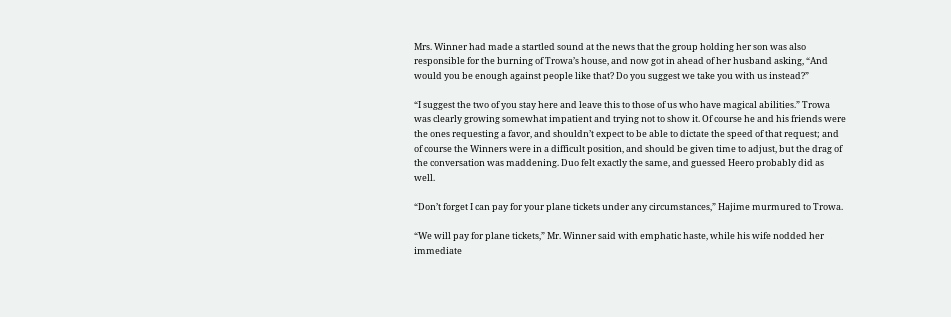Mrs. Winner had made a startled sound at the news that the group holding her son was also responsible for the burning of Trowa’s house, and now got in ahead of her husband asking, “And would you be enough against people like that? Do you suggest we take you with us instead?”

“I suggest the two of you stay here and leave this to those of us who have magical abilities.” Trowa was clearly growing somewhat impatient and trying not to show it. Of course he and his friends were the ones requesting a favor, and shouldn’t expect to be able to dictate the speed of that request; and of course the Winners were in a difficult position, and should be given time to adjust, but the drag of the conversation was maddening. Duo felt exactly the same, and guessed Heero probably did as well.

“Don’t forget I can pay for your plane tickets under any circumstances,” Hajime murmured to Trowa.

“We will pay for plane tickets,” Mr. Winner said with emphatic haste, while his wife nodded her immediate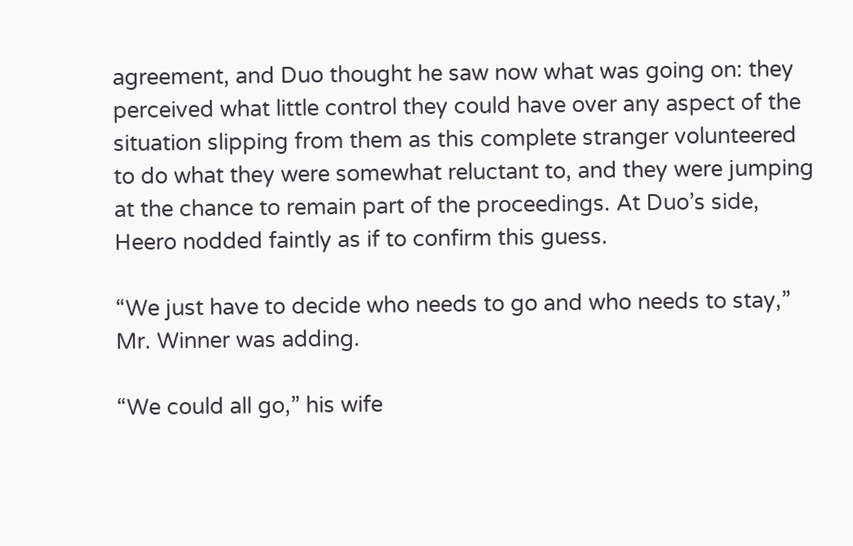agreement, and Duo thought he saw now what was going on: they perceived what little control they could have over any aspect of the situation slipping from them as this complete stranger volunteered to do what they were somewhat reluctant to, and they were jumping at the chance to remain part of the proceedings. At Duo’s side, Heero nodded faintly as if to confirm this guess.

“We just have to decide who needs to go and who needs to stay,” Mr. Winner was adding.

“We could all go,” his wife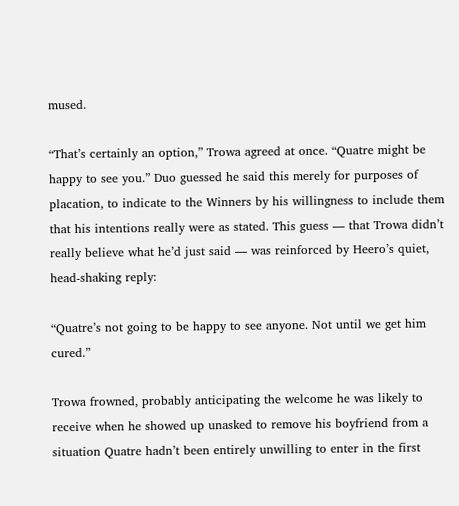mused.

“That’s certainly an option,” Trowa agreed at once. “Quatre might be happy to see you.” Duo guessed he said this merely for purposes of placation, to indicate to the Winners by his willingness to include them that his intentions really were as stated. This guess — that Trowa didn’t really believe what he’d just said — was reinforced by Heero’s quiet, head-shaking reply:

“Quatre’s not going to be happy to see anyone. Not until we get him cured.”

Trowa frowned, probably anticipating the welcome he was likely to receive when he showed up unasked to remove his boyfriend from a situation Quatre hadn’t been entirely unwilling to enter in the first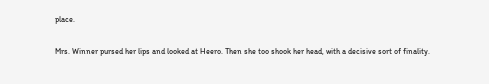place.

Mrs. Winner pursed her lips and looked at Heero. Then she too shook her head, with a decisive sort of finality.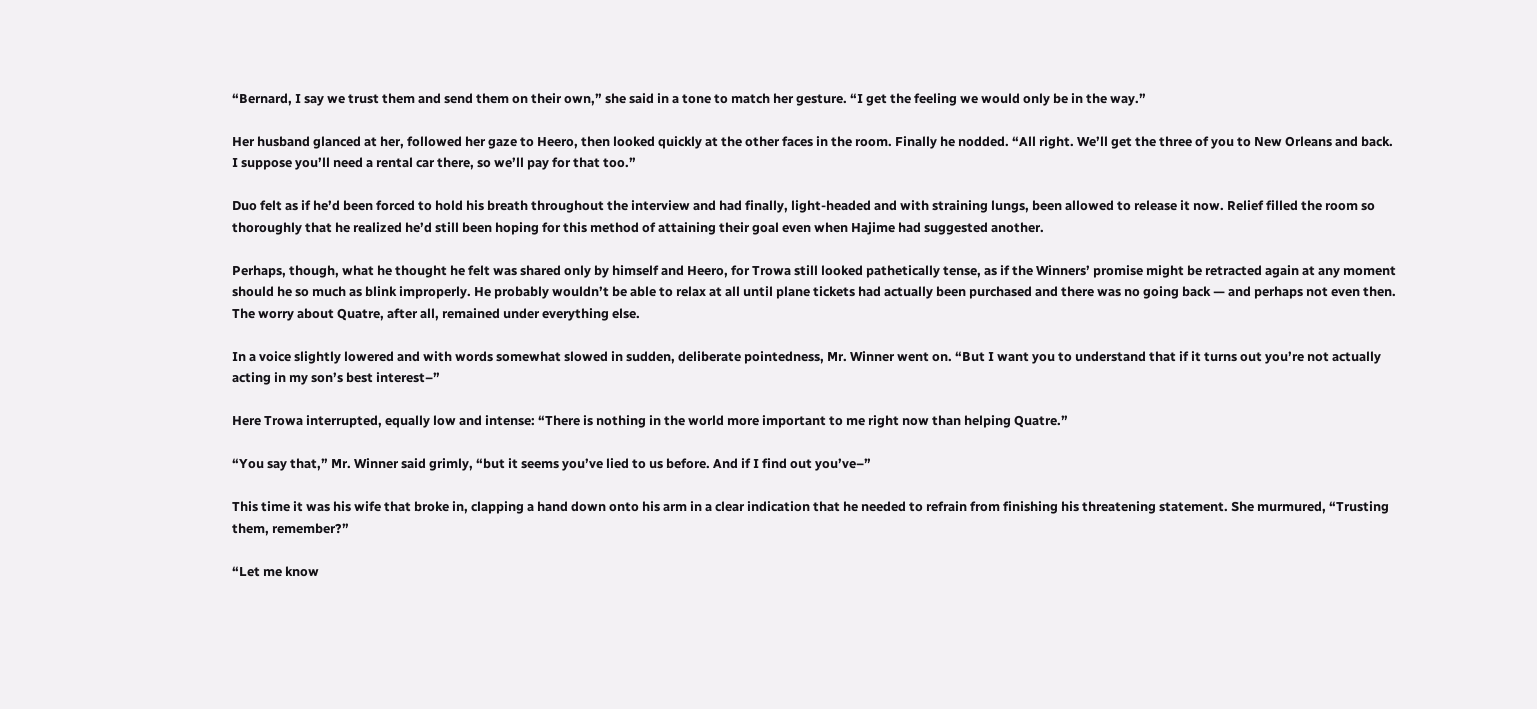“Bernard, I say we trust them and send them on their own,” she said in a tone to match her gesture. “I get the feeling we would only be in the way.”

Her husband glanced at her, followed her gaze to Heero, then looked quickly at the other faces in the room. Finally he nodded. “All right. We’ll get the three of you to New Orleans and back. I suppose you’ll need a rental car there, so we’ll pay for that too.”

Duo felt as if he’d been forced to hold his breath throughout the interview and had finally, light-headed and with straining lungs, been allowed to release it now. Relief filled the room so thoroughly that he realized he’d still been hoping for this method of attaining their goal even when Hajime had suggested another.

Perhaps, though, what he thought he felt was shared only by himself and Heero, for Trowa still looked pathetically tense, as if the Winners’ promise might be retracted again at any moment should he so much as blink improperly. He probably wouldn’t be able to relax at all until plane tickets had actually been purchased and there was no going back — and perhaps not even then. The worry about Quatre, after all, remained under everything else.

In a voice slightly lowered and with words somewhat slowed in sudden, deliberate pointedness, Mr. Winner went on. “But I want you to understand that if it turns out you’re not actually acting in my son’s best interest–”

Here Trowa interrupted, equally low and intense: “There is nothing in the world more important to me right now than helping Quatre.”

“You say that,” Mr. Winner said grimly, “but it seems you’ve lied to us before. And if I find out you’ve–”

This time it was his wife that broke in, clapping a hand down onto his arm in a clear indication that he needed to refrain from finishing his threatening statement. She murmured, “Trusting them, remember?”

“Let me know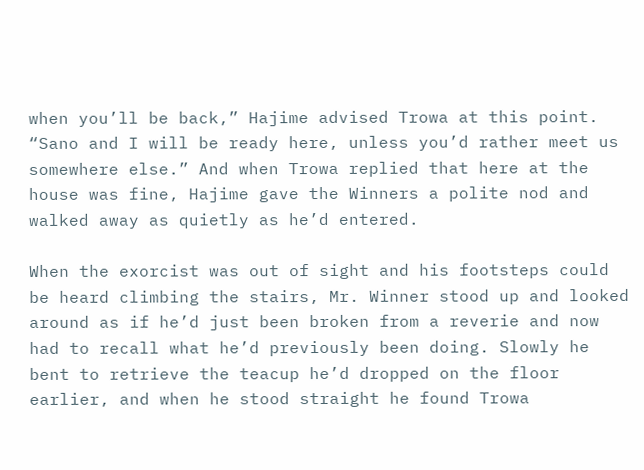when you’ll be back,” Hajime advised Trowa at this point. “Sano and I will be ready here, unless you’d rather meet us somewhere else.” And when Trowa replied that here at the house was fine, Hajime gave the Winners a polite nod and walked away as quietly as he’d entered.

When the exorcist was out of sight and his footsteps could be heard climbing the stairs, Mr. Winner stood up and looked around as if he’d just been broken from a reverie and now had to recall what he’d previously been doing. Slowly he bent to retrieve the teacup he’d dropped on the floor earlier, and when he stood straight he found Trowa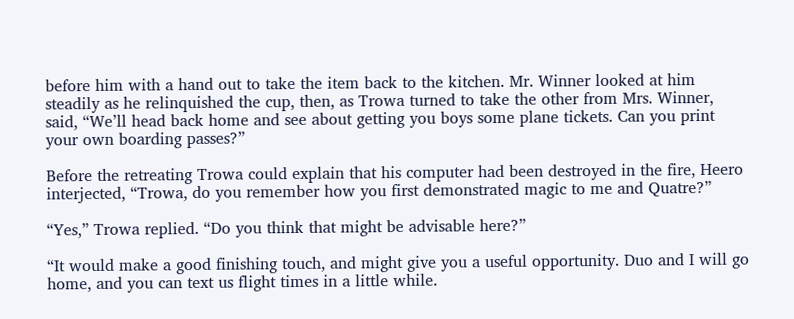before him with a hand out to take the item back to the kitchen. Mr. Winner looked at him steadily as he relinquished the cup, then, as Trowa turned to take the other from Mrs. Winner, said, “We’ll head back home and see about getting you boys some plane tickets. Can you print your own boarding passes?”

Before the retreating Trowa could explain that his computer had been destroyed in the fire, Heero interjected, “Trowa, do you remember how you first demonstrated magic to me and Quatre?”

“Yes,” Trowa replied. “Do you think that might be advisable here?”

“It would make a good finishing touch, and might give you a useful opportunity. Duo and I will go home, and you can text us flight times in a little while.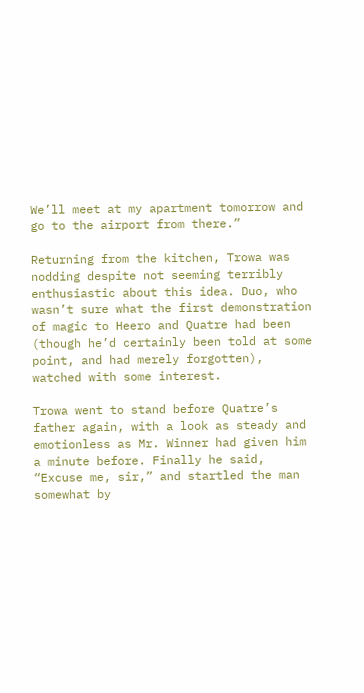We’ll meet at my apartment tomorrow and go to the airport from there.”

Returning from the kitchen, Trowa was nodding despite not seeming terribly enthusiastic about this idea. Duo, who wasn’t sure what the first demonstration of magic to Heero and Quatre had been (though he’d certainly been told at some point, and had merely forgotten), watched with some interest.

Trowa went to stand before Quatre’s father again, with a look as steady and emotionless as Mr. Winner had given him a minute before. Finally he said, “Excuse me, sir,” and startled the man somewhat by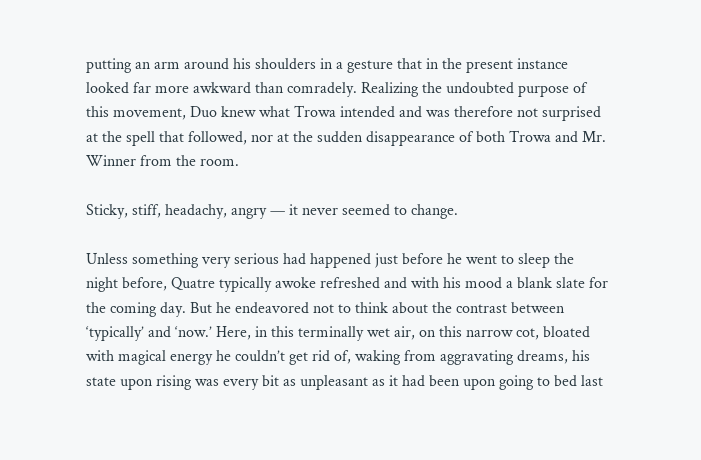putting an arm around his shoulders in a gesture that in the present instance looked far more awkward than comradely. Realizing the undoubted purpose of this movement, Duo knew what Trowa intended and was therefore not surprised at the spell that followed, nor at the sudden disappearance of both Trowa and Mr. Winner from the room.

Sticky, stiff, headachy, angry — it never seemed to change.

Unless something very serious had happened just before he went to sleep the night before, Quatre typically awoke refreshed and with his mood a blank slate for the coming day. But he endeavored not to think about the contrast between ‘typically’ and ‘now.’ Here, in this terminally wet air, on this narrow cot, bloated with magical energy he couldn’t get rid of, waking from aggravating dreams, his state upon rising was every bit as unpleasant as it had been upon going to bed last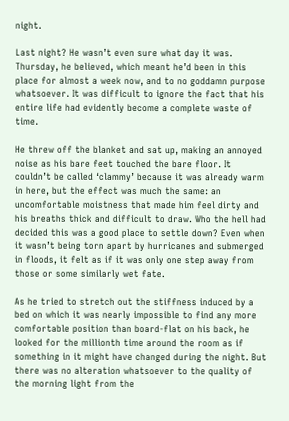night.

Last night? He wasn’t even sure what day it was. Thursday, he believed, which meant he’d been in this place for almost a week now, and to no goddamn purpose whatsoever. It was difficult to ignore the fact that his entire life had evidently become a complete waste of time.

He threw off the blanket and sat up, making an annoyed noise as his bare feet touched the bare floor. It couldn’t be called ‘clammy’ because it was already warm in here, but the effect was much the same: an uncomfortable moistness that made him feel dirty and his breaths thick and difficult to draw. Who the hell had decided this was a good place to settle down? Even when it wasn’t being torn apart by hurricanes and submerged in floods, it felt as if it was only one step away from those or some similarly wet fate.

As he tried to stretch out the stiffness induced by a bed on which it was nearly impossible to find any more comfortable position than board-flat on his back, he looked for the millionth time around the room as if something in it might have changed during the night. But there was no alteration whatsoever to the quality of the morning light from the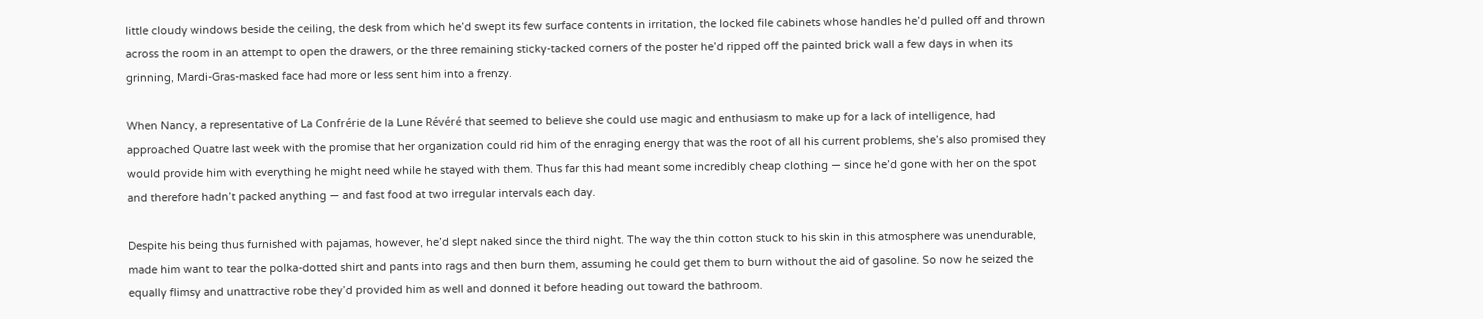little cloudy windows beside the ceiling, the desk from which he’d swept its few surface contents in irritation, the locked file cabinets whose handles he’d pulled off and thrown across the room in an attempt to open the drawers, or the three remaining sticky-tacked corners of the poster he’d ripped off the painted brick wall a few days in when its grinning, Mardi-Gras-masked face had more or less sent him into a frenzy.

When Nancy, a representative of La Confrérie de la Lune Révéré that seemed to believe she could use magic and enthusiasm to make up for a lack of intelligence, had approached Quatre last week with the promise that her organization could rid him of the enraging energy that was the root of all his current problems, she’s also promised they would provide him with everything he might need while he stayed with them. Thus far this had meant some incredibly cheap clothing — since he’d gone with her on the spot and therefore hadn’t packed anything — and fast food at two irregular intervals each day.

Despite his being thus furnished with pajamas, however, he’d slept naked since the third night. The way the thin cotton stuck to his skin in this atmosphere was unendurable, made him want to tear the polka-dotted shirt and pants into rags and then burn them, assuming he could get them to burn without the aid of gasoline. So now he seized the equally flimsy and unattractive robe they’d provided him as well and donned it before heading out toward the bathroom.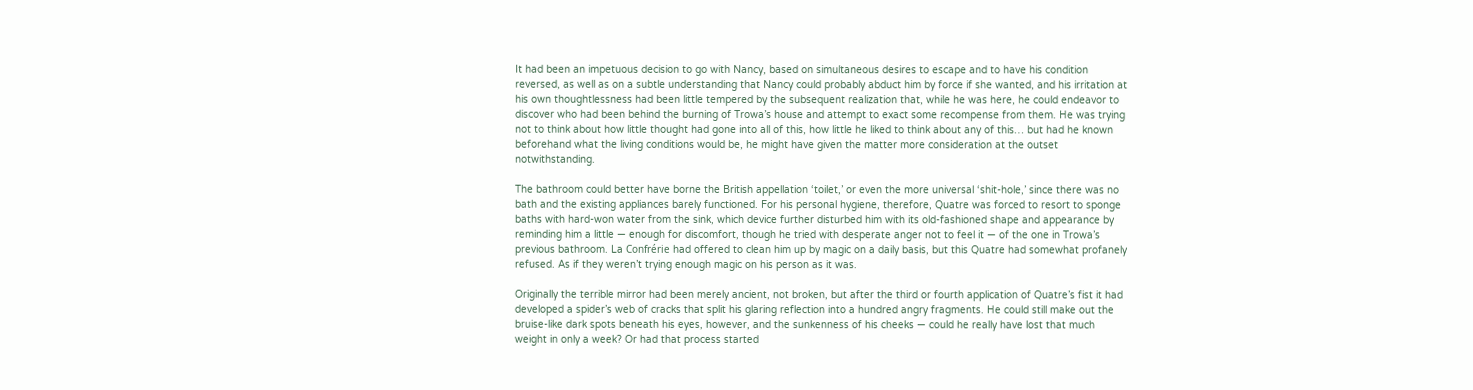It had been an impetuous decision to go with Nancy, based on simultaneous desires to escape and to have his condition reversed, as well as on a subtle understanding that Nancy could probably abduct him by force if she wanted, and his irritation at his own thoughtlessness had been little tempered by the subsequent realization that, while he was here, he could endeavor to discover who had been behind the burning of Trowa’s house and attempt to exact some recompense from them. He was trying not to think about how little thought had gone into all of this, how little he liked to think about any of this… but had he known beforehand what the living conditions would be, he might have given the matter more consideration at the outset notwithstanding.

The bathroom could better have borne the British appellation ‘toilet,’ or even the more universal ‘shit-hole,’ since there was no bath and the existing appliances barely functioned. For his personal hygiene, therefore, Quatre was forced to resort to sponge baths with hard-won water from the sink, which device further disturbed him with its old-fashioned shape and appearance by reminding him a little — enough for discomfort, though he tried with desperate anger not to feel it — of the one in Trowa’s previous bathroom. La Confrérie had offered to clean him up by magic on a daily basis, but this Quatre had somewhat profanely refused. As if they weren’t trying enough magic on his person as it was.

Originally the terrible mirror had been merely ancient, not broken, but after the third or fourth application of Quatre’s fist it had developed a spider’s web of cracks that split his glaring reflection into a hundred angry fragments. He could still make out the bruise-like dark spots beneath his eyes, however, and the sunkenness of his cheeks — could he really have lost that much weight in only a week? Or had that process started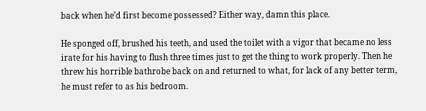back when he’d first become possessed? Either way, damn this place.

He sponged off, brushed his teeth, and used the toilet with a vigor that became no less irate for his having to flush three times just to get the thing to work properly. Then he threw his horrible bathrobe back on and returned to what, for lack of any better term, he must refer to as his bedroom.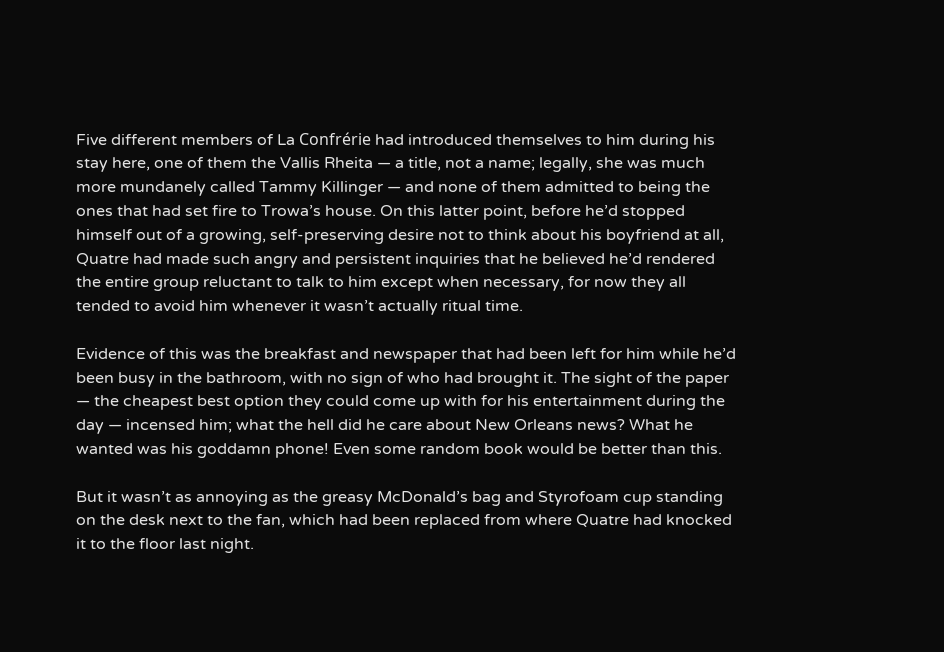Five different members of La Confrérie had introduced themselves to him during his stay here, one of them the Vallis Rheita — a title, not a name; legally, she was much more mundanely called Tammy Killinger — and none of them admitted to being the ones that had set fire to Trowa’s house. On this latter point, before he’d stopped himself out of a growing, self-preserving desire not to think about his boyfriend at all, Quatre had made such angry and persistent inquiries that he believed he’d rendered the entire group reluctant to talk to him except when necessary, for now they all tended to avoid him whenever it wasn’t actually ritual time.

Evidence of this was the breakfast and newspaper that had been left for him while he’d been busy in the bathroom, with no sign of who had brought it. The sight of the paper — the cheapest best option they could come up with for his entertainment during the day — incensed him; what the hell did he care about New Orleans news? What he wanted was his goddamn phone! Even some random book would be better than this.

But it wasn’t as annoying as the greasy McDonald’s bag and Styrofoam cup standing on the desk next to the fan, which had been replaced from where Quatre had knocked it to the floor last night.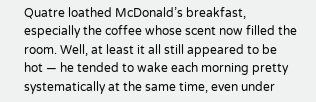Quatre loathed McDonald’s breakfast, especially the coffee whose scent now filled the room. Well, at least it all still appeared to be hot — he tended to wake each morning pretty systematically at the same time, even under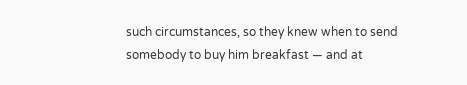such circumstances, so they knew when to send somebody to buy him breakfast — and at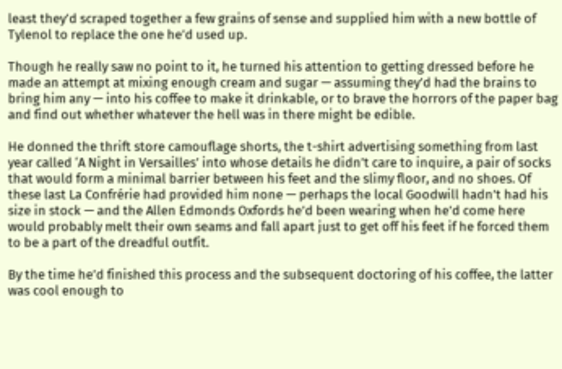least they’d scraped together a few grains of sense and supplied him with a new bottle of Tylenol to replace the one he’d used up.

Though he really saw no point to it, he turned his attention to getting dressed before he made an attempt at mixing enough cream and sugar — assuming they’d had the brains to bring him any — into his coffee to make it drinkable, or to brave the horrors of the paper bag and find out whether whatever the hell was in there might be edible.

He donned the thrift store camouflage shorts, the t-shirt advertising something from last year called ‘A Night in Versailles’ into whose details he didn’t care to inquire, a pair of socks that would form a minimal barrier between his feet and the slimy floor, and no shoes. Of these last La Confrérie had provided him none — perhaps the local Goodwill hadn’t had his size in stock — and the Allen Edmonds Oxfords he’d been wearing when he’d come here would probably melt their own seams and fall apart just to get off his feet if he forced them to be a part of the dreadful outfit.

By the time he’d finished this process and the subsequent doctoring of his coffee, the latter was cool enough to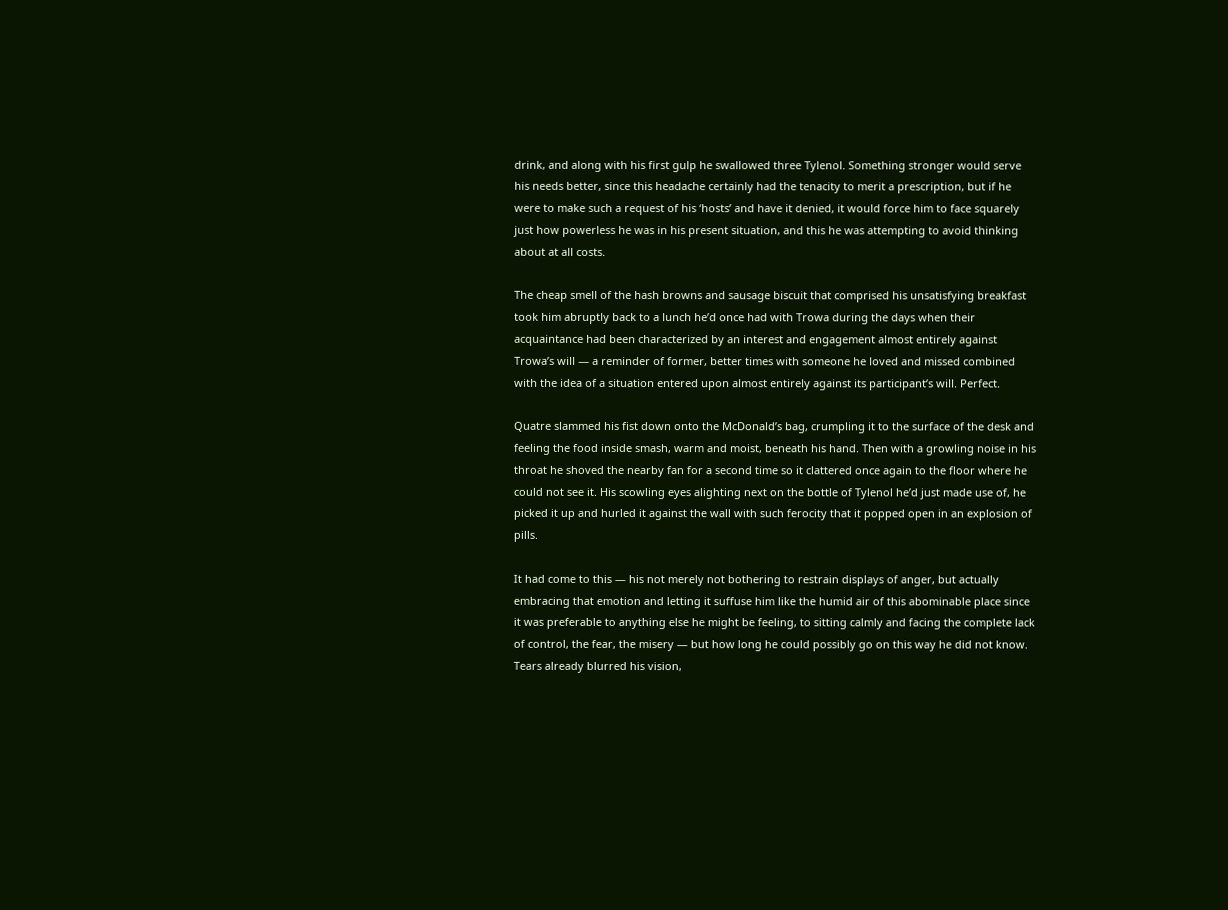drink, and along with his first gulp he swallowed three Tylenol. Something stronger would serve his needs better, since this headache certainly had the tenacity to merit a prescription, but if he were to make such a request of his ‘hosts’ and have it denied, it would force him to face squarely just how powerless he was in his present situation, and this he was attempting to avoid thinking about at all costs.

The cheap smell of the hash browns and sausage biscuit that comprised his unsatisfying breakfast took him abruptly back to a lunch he’d once had with Trowa during the days when their acquaintance had been characterized by an interest and engagement almost entirely against Trowa’s will — a reminder of former, better times with someone he loved and missed combined with the idea of a situation entered upon almost entirely against its participant’s will. Perfect.

Quatre slammed his fist down onto the McDonald’s bag, crumpling it to the surface of the desk and feeling the food inside smash, warm and moist, beneath his hand. Then with a growling noise in his throat he shoved the nearby fan for a second time so it clattered once again to the floor where he could not see it. His scowling eyes alighting next on the bottle of Tylenol he’d just made use of, he picked it up and hurled it against the wall with such ferocity that it popped open in an explosion of pills.

It had come to this — his not merely not bothering to restrain displays of anger, but actually embracing that emotion and letting it suffuse him like the humid air of this abominable place since it was preferable to anything else he might be feeling, to sitting calmly and facing the complete lack of control, the fear, the misery — but how long he could possibly go on this way he did not know. Tears already blurred his vision,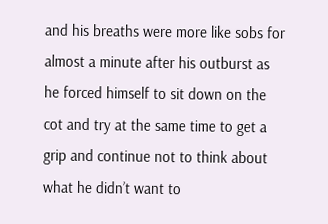and his breaths were more like sobs for almost a minute after his outburst as he forced himself to sit down on the cot and try at the same time to get a grip and continue not to think about what he didn’t want to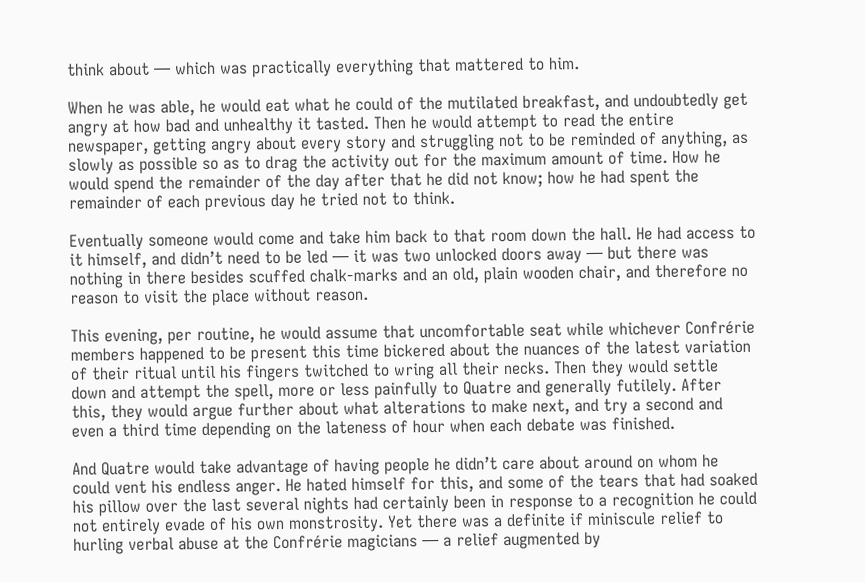think about — which was practically everything that mattered to him.

When he was able, he would eat what he could of the mutilated breakfast, and undoubtedly get angry at how bad and unhealthy it tasted. Then he would attempt to read the entire newspaper, getting angry about every story and struggling not to be reminded of anything, as slowly as possible so as to drag the activity out for the maximum amount of time. How he would spend the remainder of the day after that he did not know; how he had spent the remainder of each previous day he tried not to think.

Eventually someone would come and take him back to that room down the hall. He had access to it himself, and didn’t need to be led — it was two unlocked doors away — but there was nothing in there besides scuffed chalk-marks and an old, plain wooden chair, and therefore no reason to visit the place without reason.

This evening, per routine, he would assume that uncomfortable seat while whichever Confrérie members happened to be present this time bickered about the nuances of the latest variation of their ritual until his fingers twitched to wring all their necks. Then they would settle down and attempt the spell, more or less painfully to Quatre and generally futilely. After this, they would argue further about what alterations to make next, and try a second and even a third time depending on the lateness of hour when each debate was finished.

And Quatre would take advantage of having people he didn’t care about around on whom he could vent his endless anger. He hated himself for this, and some of the tears that had soaked his pillow over the last several nights had certainly been in response to a recognition he could not entirely evade of his own monstrosity. Yet there was a definite if miniscule relief to hurling verbal abuse at the Confrérie magicians — a relief augmented by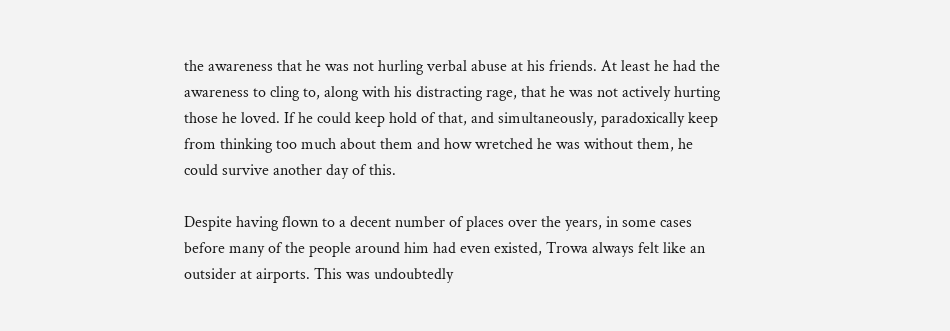the awareness that he was not hurling verbal abuse at his friends. At least he had the awareness to cling to, along with his distracting rage, that he was not actively hurting those he loved. If he could keep hold of that, and simultaneously, paradoxically keep from thinking too much about them and how wretched he was without them, he could survive another day of this.

Despite having flown to a decent number of places over the years, in some cases before many of the people around him had even existed, Trowa always felt like an outsider at airports. This was undoubtedly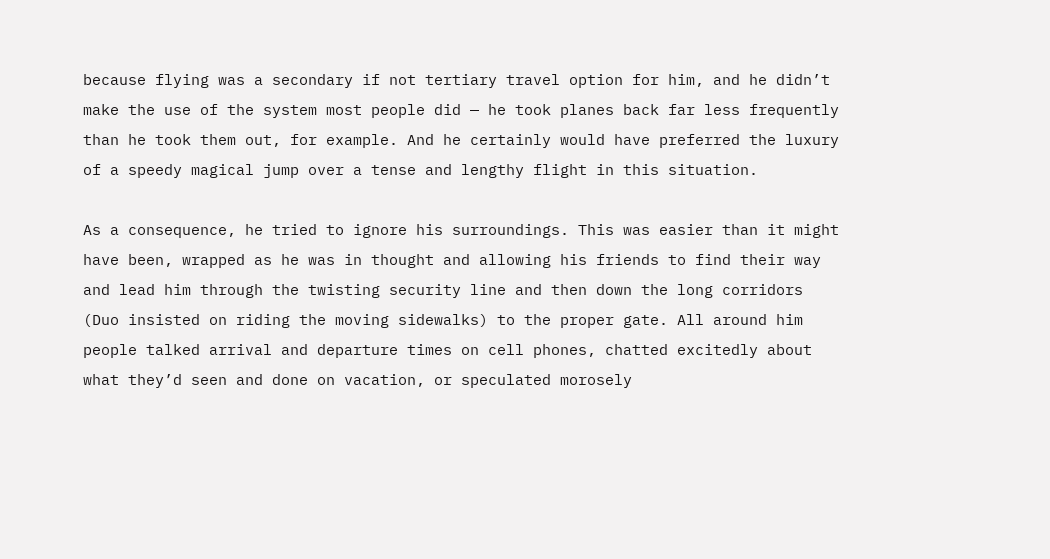because flying was a secondary if not tertiary travel option for him, and he didn’t make the use of the system most people did — he took planes back far less frequently than he took them out, for example. And he certainly would have preferred the luxury of a speedy magical jump over a tense and lengthy flight in this situation.

As a consequence, he tried to ignore his surroundings. This was easier than it might have been, wrapped as he was in thought and allowing his friends to find their way and lead him through the twisting security line and then down the long corridors (Duo insisted on riding the moving sidewalks) to the proper gate. All around him people talked arrival and departure times on cell phones, chatted excitedly about what they’d seen and done on vacation, or speculated morosely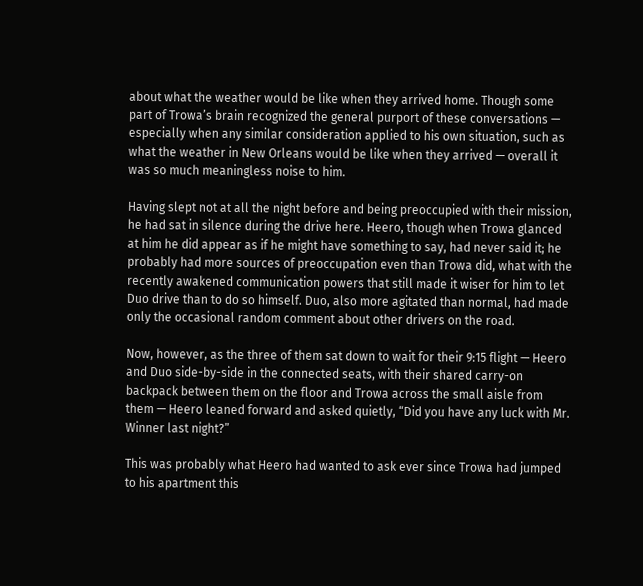about what the weather would be like when they arrived home. Though some part of Trowa’s brain recognized the general purport of these conversations — especially when any similar consideration applied to his own situation, such as what the weather in New Orleans would be like when they arrived — overall it was so much meaningless noise to him.

Having slept not at all the night before and being preoccupied with their mission, he had sat in silence during the drive here. Heero, though when Trowa glanced at him he did appear as if he might have something to say, had never said it; he probably had more sources of preoccupation even than Trowa did, what with the recently awakened communication powers that still made it wiser for him to let Duo drive than to do so himself. Duo, also more agitated than normal, had made only the occasional random comment about other drivers on the road.

Now, however, as the three of them sat down to wait for their 9:15 flight — Heero and Duo side-by-side in the connected seats, with their shared carry-on backpack between them on the floor and Trowa across the small aisle from them — Heero leaned forward and asked quietly, “Did you have any luck with Mr. Winner last night?”

This was probably what Heero had wanted to ask ever since Trowa had jumped to his apartment this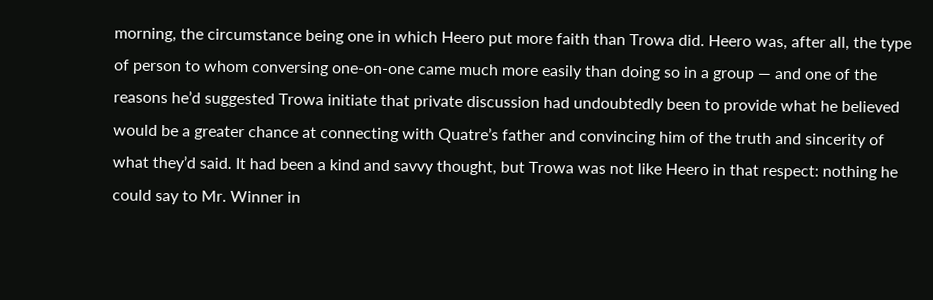morning, the circumstance being one in which Heero put more faith than Trowa did. Heero was, after all, the type of person to whom conversing one-on-one came much more easily than doing so in a group — and one of the reasons he’d suggested Trowa initiate that private discussion had undoubtedly been to provide what he believed would be a greater chance at connecting with Quatre’s father and convincing him of the truth and sincerity of what they’d said. It had been a kind and savvy thought, but Trowa was not like Heero in that respect: nothing he could say to Mr. Winner in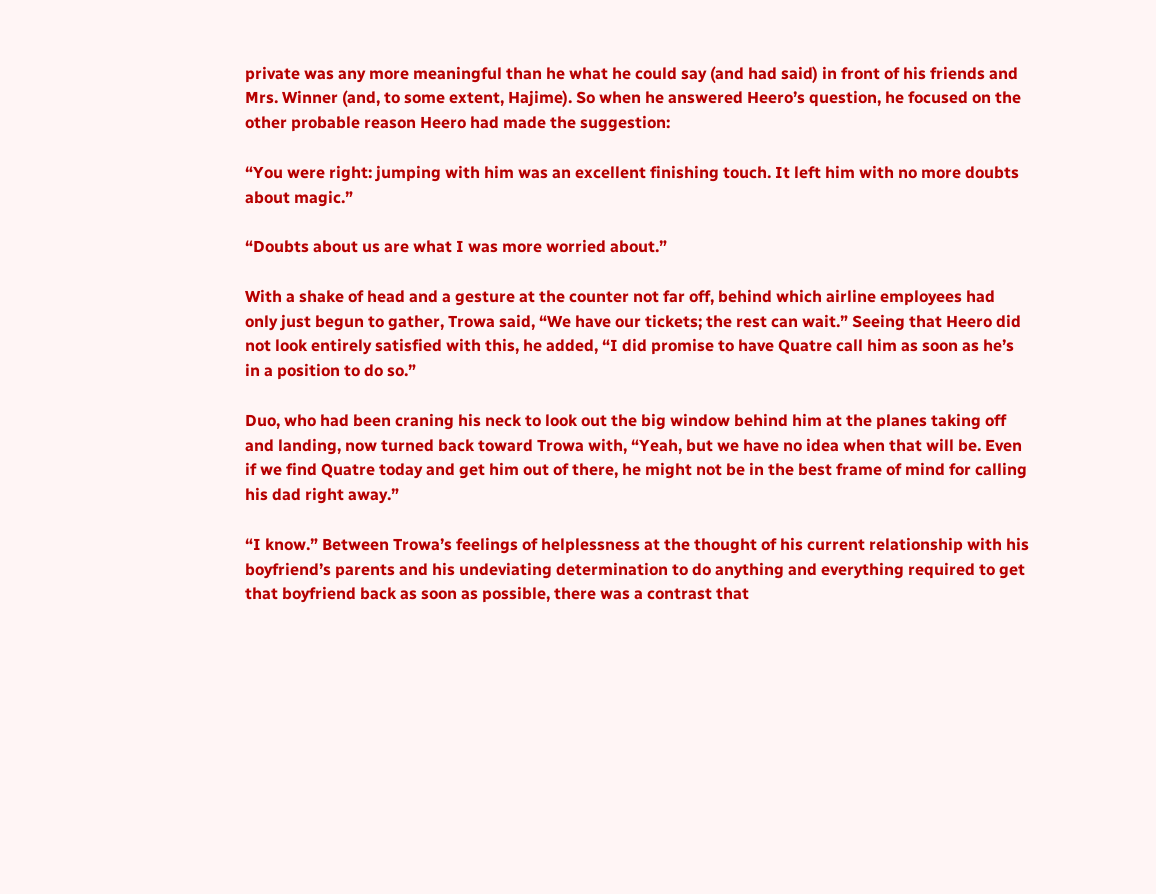private was any more meaningful than he what he could say (and had said) in front of his friends and Mrs. Winner (and, to some extent, Hajime). So when he answered Heero’s question, he focused on the other probable reason Heero had made the suggestion:

“You were right: jumping with him was an excellent finishing touch. It left him with no more doubts about magic.”

“Doubts about us are what I was more worried about.”

With a shake of head and a gesture at the counter not far off, behind which airline employees had only just begun to gather, Trowa said, “We have our tickets; the rest can wait.” Seeing that Heero did not look entirely satisfied with this, he added, “I did promise to have Quatre call him as soon as he’s in a position to do so.”

Duo, who had been craning his neck to look out the big window behind him at the planes taking off and landing, now turned back toward Trowa with, “Yeah, but we have no idea when that will be. Even if we find Quatre today and get him out of there, he might not be in the best frame of mind for calling his dad right away.”

“I know.” Between Trowa’s feelings of helplessness at the thought of his current relationship with his boyfriend’s parents and his undeviating determination to do anything and everything required to get that boyfriend back as soon as possible, there was a contrast that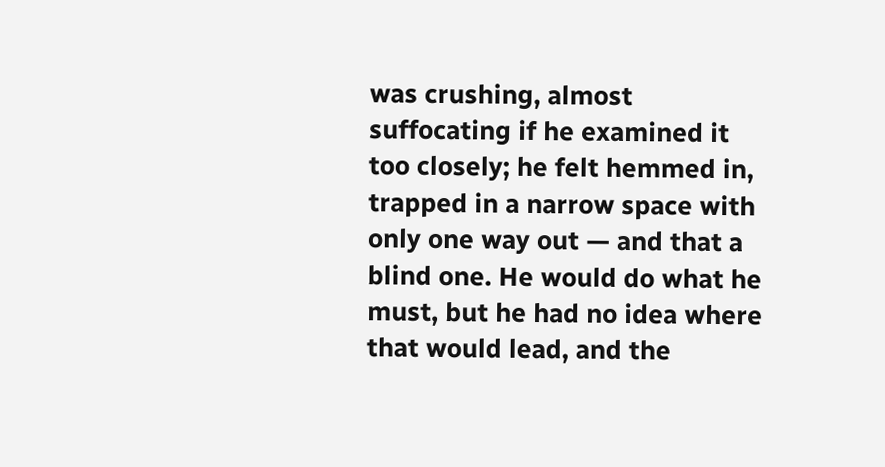was crushing, almost suffocating if he examined it too closely; he felt hemmed in, trapped in a narrow space with only one way out — and that a blind one. He would do what he must, but he had no idea where that would lead, and the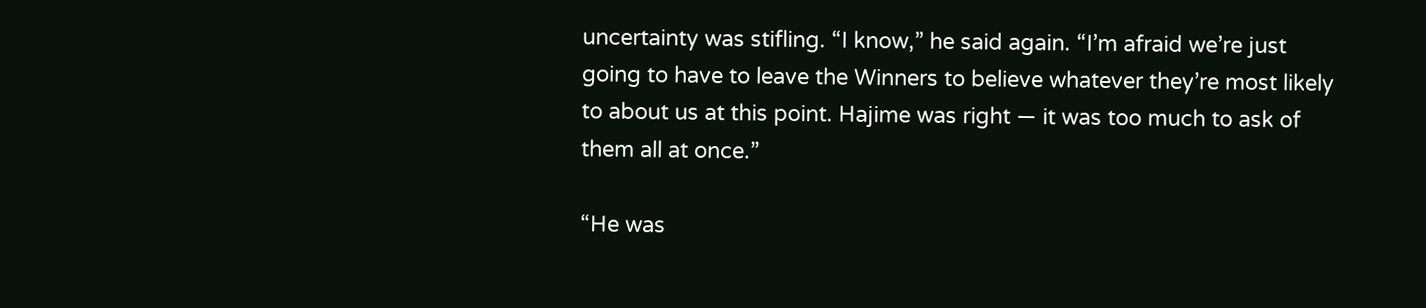uncertainty was stifling. “I know,” he said again. “I’m afraid we’re just going to have to leave the Winners to believe whatever they’re most likely to about us at this point. Hajime was right — it was too much to ask of them all at once.”

“He was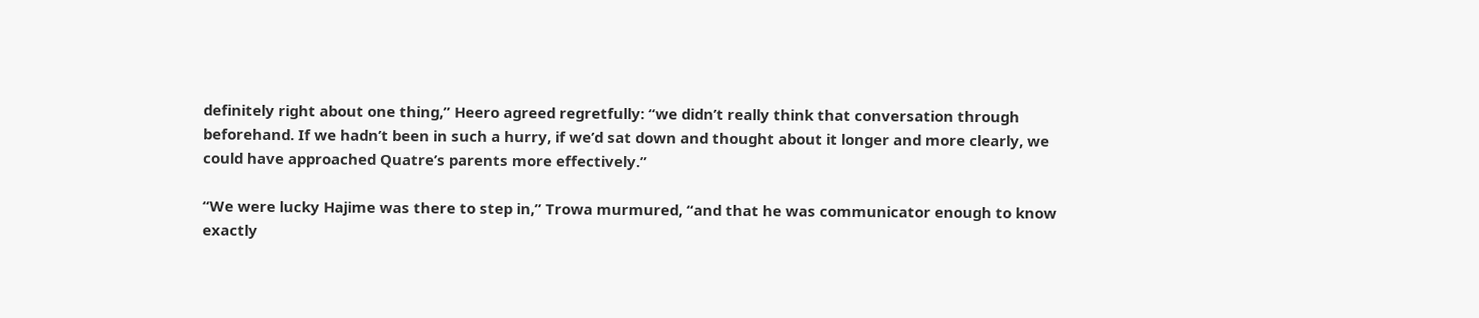definitely right about one thing,” Heero agreed regretfully: “we didn’t really think that conversation through beforehand. If we hadn’t been in such a hurry, if we’d sat down and thought about it longer and more clearly, we could have approached Quatre’s parents more effectively.”

“We were lucky Hajime was there to step in,” Trowa murmured, “and that he was communicator enough to know exactly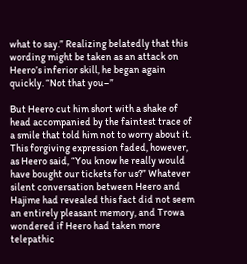what to say.” Realizing belatedly that this wording might be taken as an attack on Heero’s inferior skill, he began again quickly. “Not that you–”

But Heero cut him short with a shake of head accompanied by the faintest trace of a smile that told him not to worry about it. This forgiving expression faded, however, as Heero said, “You know he really would have bought our tickets for us?” Whatever silent conversation between Heero and Hajime had revealed this fact did not seem an entirely pleasant memory, and Trowa wondered if Heero had taken more telepathic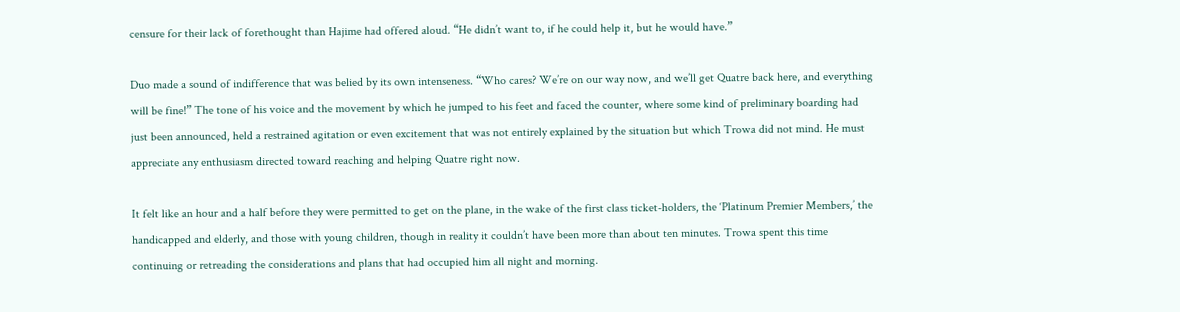censure for their lack of forethought than Hajime had offered aloud. “He didn’t want to, if he could help it, but he would have.”

Duo made a sound of indifference that was belied by its own intenseness. “Who cares? We’re on our way now, and we’ll get Quatre back here, and everything will be fine!” The tone of his voice and the movement by which he jumped to his feet and faced the counter, where some kind of preliminary boarding had just been announced, held a restrained agitation or even excitement that was not entirely explained by the situation but which Trowa did not mind. He must appreciate any enthusiasm directed toward reaching and helping Quatre right now.

It felt like an hour and a half before they were permitted to get on the plane, in the wake of the first class ticket-holders, the ‘Platinum Premier Members,’ the handicapped and elderly, and those with young children, though in reality it couldn’t have been more than about ten minutes. Trowa spent this time continuing or retreading the considerations and plans that had occupied him all night and morning.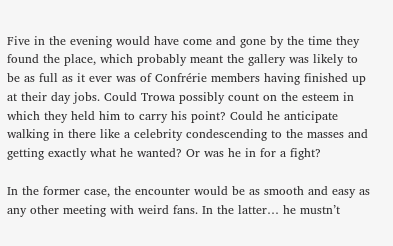Five in the evening would have come and gone by the time they found the place, which probably meant the gallery was likely to be as full as it ever was of Confrérie members having finished up at their day jobs. Could Trowa possibly count on the esteem in which they held him to carry his point? Could he anticipate walking in there like a celebrity condescending to the masses and getting exactly what he wanted? Or was he in for a fight?

In the former case, the encounter would be as smooth and easy as any other meeting with weird fans. In the latter… he mustn’t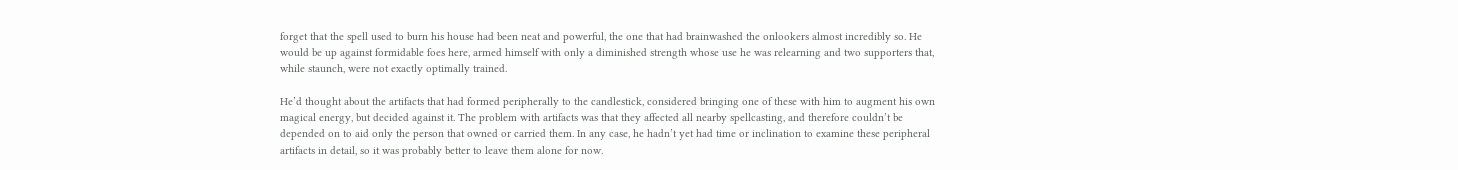forget that the spell used to burn his house had been neat and powerful, the one that had brainwashed the onlookers almost incredibly so. He would be up against formidable foes here, armed himself with only a diminished strength whose use he was relearning and two supporters that, while staunch, were not exactly optimally trained.

He’d thought about the artifacts that had formed peripherally to the candlestick, considered bringing one of these with him to augment his own magical energy, but decided against it. The problem with artifacts was that they affected all nearby spellcasting, and therefore couldn’t be depended on to aid only the person that owned or carried them. In any case, he hadn’t yet had time or inclination to examine these peripheral artifacts in detail, so it was probably better to leave them alone for now.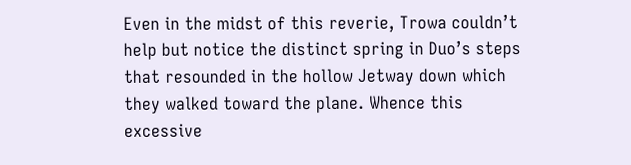Even in the midst of this reverie, Trowa couldn’t help but notice the distinct spring in Duo’s steps that resounded in the hollow Jetway down which they walked toward the plane. Whence this excessive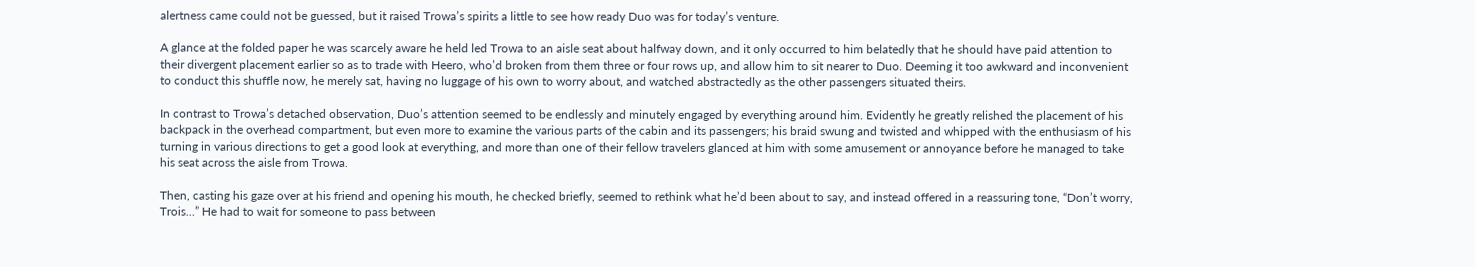alertness came could not be guessed, but it raised Trowa’s spirits a little to see how ready Duo was for today’s venture.

A glance at the folded paper he was scarcely aware he held led Trowa to an aisle seat about halfway down, and it only occurred to him belatedly that he should have paid attention to their divergent placement earlier so as to trade with Heero, who’d broken from them three or four rows up, and allow him to sit nearer to Duo. Deeming it too awkward and inconvenient to conduct this shuffle now, he merely sat, having no luggage of his own to worry about, and watched abstractedly as the other passengers situated theirs.

In contrast to Trowa’s detached observation, Duo’s attention seemed to be endlessly and minutely engaged by everything around him. Evidently he greatly relished the placement of his backpack in the overhead compartment, but even more to examine the various parts of the cabin and its passengers; his braid swung and twisted and whipped with the enthusiasm of his turning in various directions to get a good look at everything, and more than one of their fellow travelers glanced at him with some amusement or annoyance before he managed to take his seat across the aisle from Trowa.

Then, casting his gaze over at his friend and opening his mouth, he checked briefly, seemed to rethink what he’d been about to say, and instead offered in a reassuring tone, “Don’t worry, Trois…” He had to wait for someone to pass between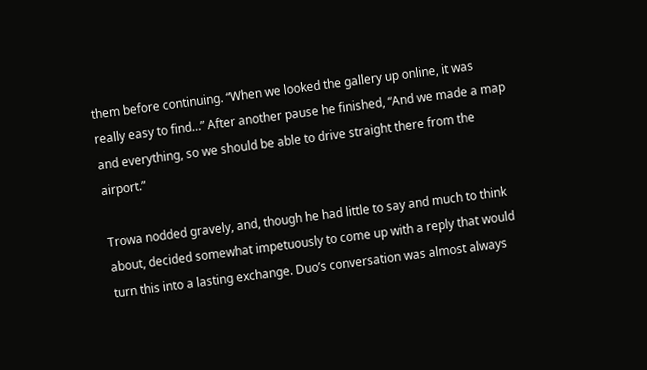them before continuing. “When we looked the gallery up online, it was really easy to find…” After another pause he finished, “And we made a map and everything, so we should be able to drive straight there from the airport.”

Trowa nodded gravely, and, though he had little to say and much to think about, decided somewhat impetuously to come up with a reply that would turn this into a lasting exchange. Duo’s conversation was almost always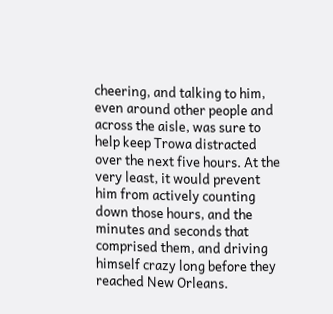cheering, and talking to him, even around other people and across the aisle, was sure to help keep Trowa distracted over the next five hours. At the very least, it would prevent him from actively counting down those hours, and the minutes and seconds that comprised them, and driving himself crazy long before they reached New Orleans.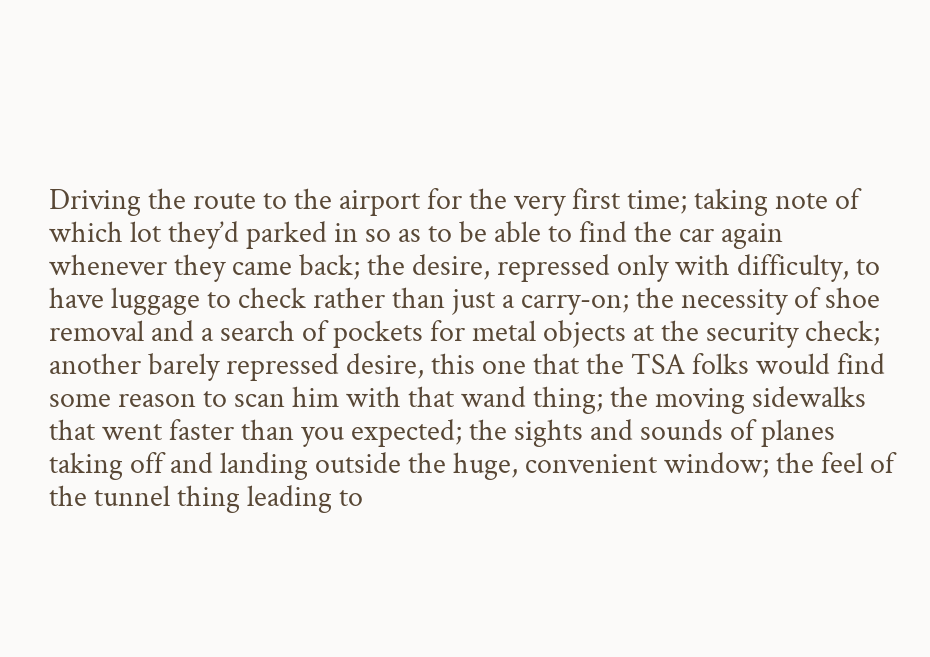Driving the route to the airport for the very first time; taking note of which lot they’d parked in so as to be able to find the car again whenever they came back; the desire, repressed only with difficulty, to have luggage to check rather than just a carry-on; the necessity of shoe removal and a search of pockets for metal objects at the security check; another barely repressed desire, this one that the TSA folks would find some reason to scan him with that wand thing; the moving sidewalks that went faster than you expected; the sights and sounds of planes taking off and landing outside the huge, convenient window; the feel of the tunnel thing leading to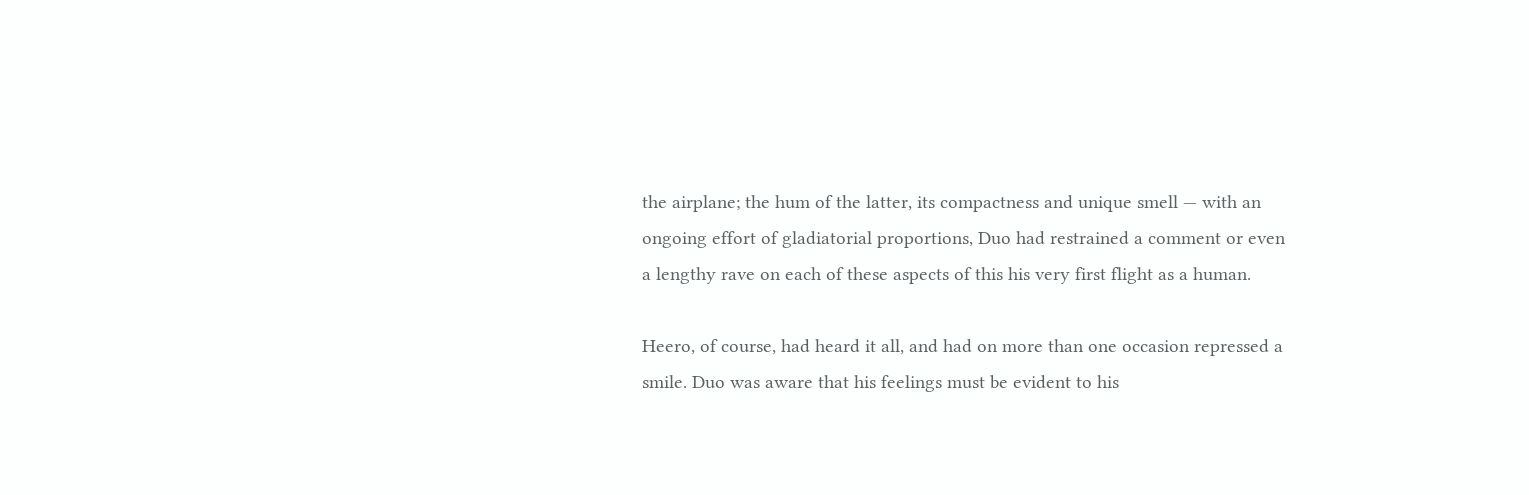the airplane; the hum of the latter, its compactness and unique smell — with an ongoing effort of gladiatorial proportions, Duo had restrained a comment or even a lengthy rave on each of these aspects of this his very first flight as a human.

Heero, of course, had heard it all, and had on more than one occasion repressed a smile. Duo was aware that his feelings must be evident to his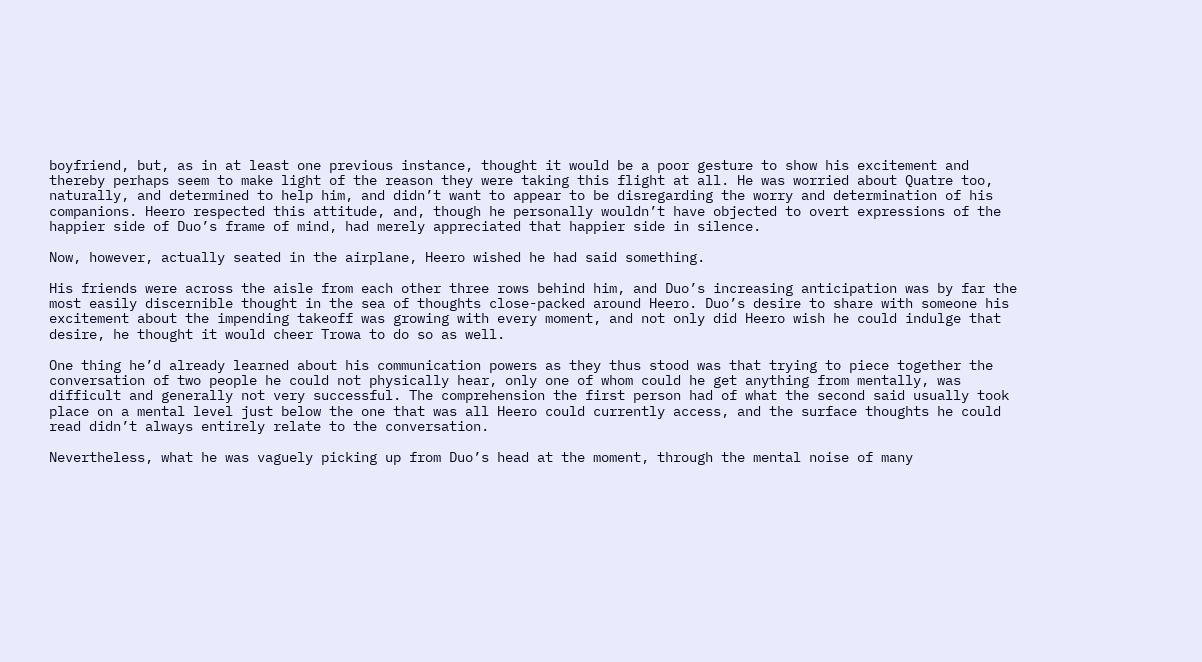boyfriend, but, as in at least one previous instance, thought it would be a poor gesture to show his excitement and thereby perhaps seem to make light of the reason they were taking this flight at all. He was worried about Quatre too, naturally, and determined to help him, and didn’t want to appear to be disregarding the worry and determination of his companions. Heero respected this attitude, and, though he personally wouldn’t have objected to overt expressions of the happier side of Duo’s frame of mind, had merely appreciated that happier side in silence.

Now, however, actually seated in the airplane, Heero wished he had said something.

His friends were across the aisle from each other three rows behind him, and Duo’s increasing anticipation was by far the most easily discernible thought in the sea of thoughts close-packed around Heero. Duo’s desire to share with someone his excitement about the impending takeoff was growing with every moment, and not only did Heero wish he could indulge that desire, he thought it would cheer Trowa to do so as well.

One thing he’d already learned about his communication powers as they thus stood was that trying to piece together the conversation of two people he could not physically hear, only one of whom could he get anything from mentally, was difficult and generally not very successful. The comprehension the first person had of what the second said usually took place on a mental level just below the one that was all Heero could currently access, and the surface thoughts he could read didn’t always entirely relate to the conversation.

Nevertheless, what he was vaguely picking up from Duo’s head at the moment, through the mental noise of many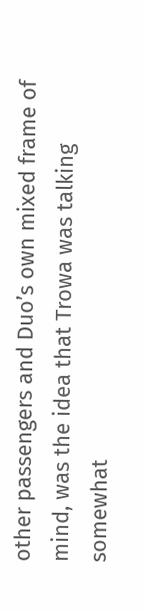other passengers and Duo’s own mixed frame of mind, was the idea that Trowa was talking somewhat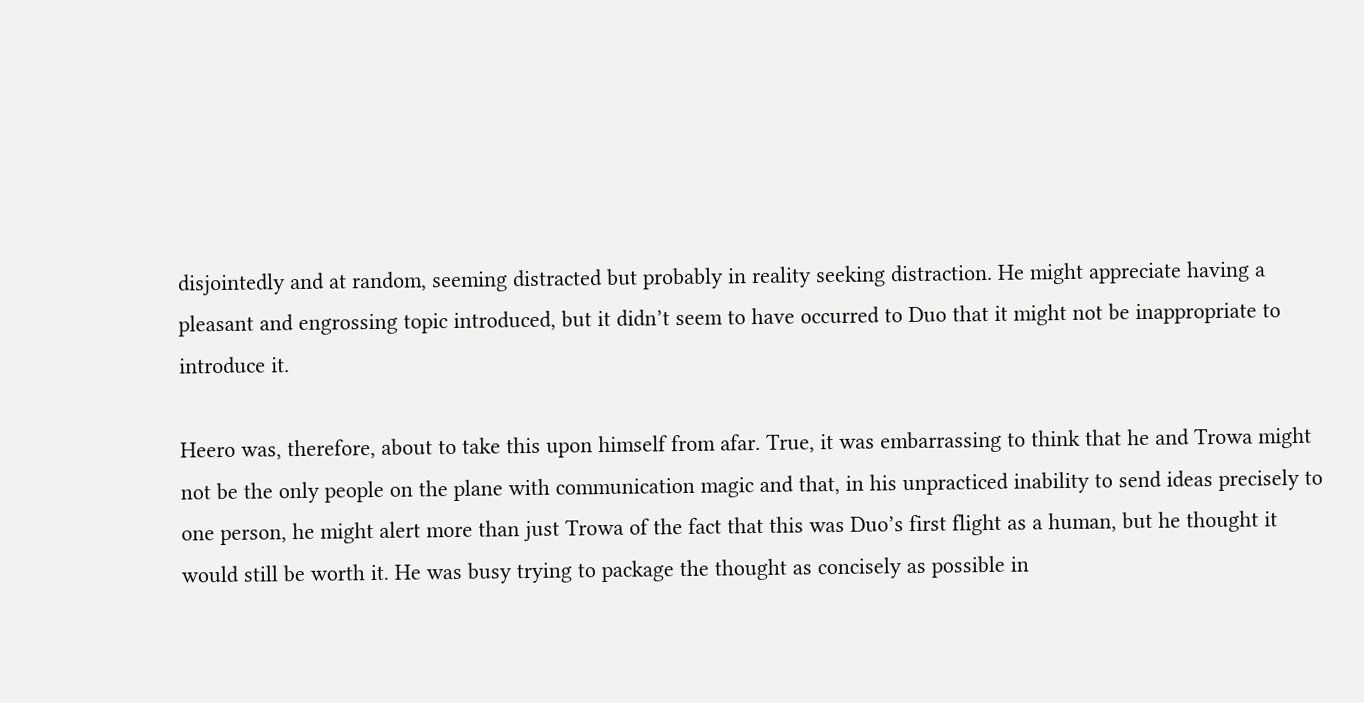disjointedly and at random, seeming distracted but probably in reality seeking distraction. He might appreciate having a pleasant and engrossing topic introduced, but it didn’t seem to have occurred to Duo that it might not be inappropriate to introduce it.

Heero was, therefore, about to take this upon himself from afar. True, it was embarrassing to think that he and Trowa might not be the only people on the plane with communication magic and that, in his unpracticed inability to send ideas precisely to one person, he might alert more than just Trowa of the fact that this was Duo’s first flight as a human, but he thought it would still be worth it. He was busy trying to package the thought as concisely as possible in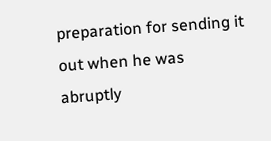preparation for sending it out when he was abruptly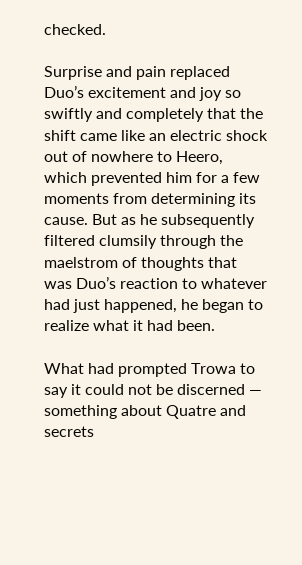checked.

Surprise and pain replaced Duo’s excitement and joy so swiftly and completely that the shift came like an electric shock out of nowhere to Heero, which prevented him for a few moments from determining its cause. But as he subsequently filtered clumsily through the maelstrom of thoughts that was Duo’s reaction to whatever had just happened, he began to realize what it had been.

What had prompted Trowa to say it could not be discerned — something about Quatre and secrets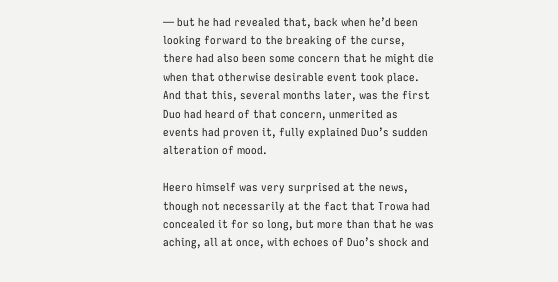— but he had revealed that, back when he’d been looking forward to the breaking of the curse, there had also been some concern that he might die when that otherwise desirable event took place. And that this, several months later, was the first Duo had heard of that concern, unmerited as events had proven it, fully explained Duo’s sudden alteration of mood.

Heero himself was very surprised at the news, though not necessarily at the fact that Trowa had concealed it for so long, but more than that he was aching, all at once, with echoes of Duo’s shock and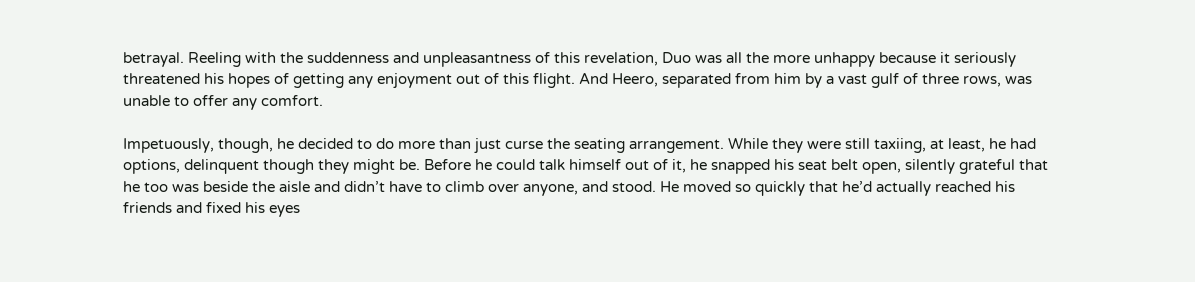betrayal. Reeling with the suddenness and unpleasantness of this revelation, Duo was all the more unhappy because it seriously threatened his hopes of getting any enjoyment out of this flight. And Heero, separated from him by a vast gulf of three rows, was unable to offer any comfort.

Impetuously, though, he decided to do more than just curse the seating arrangement. While they were still taxiing, at least, he had options, delinquent though they might be. Before he could talk himself out of it, he snapped his seat belt open, silently grateful that he too was beside the aisle and didn’t have to climb over anyone, and stood. He moved so quickly that he’d actually reached his friends and fixed his eyes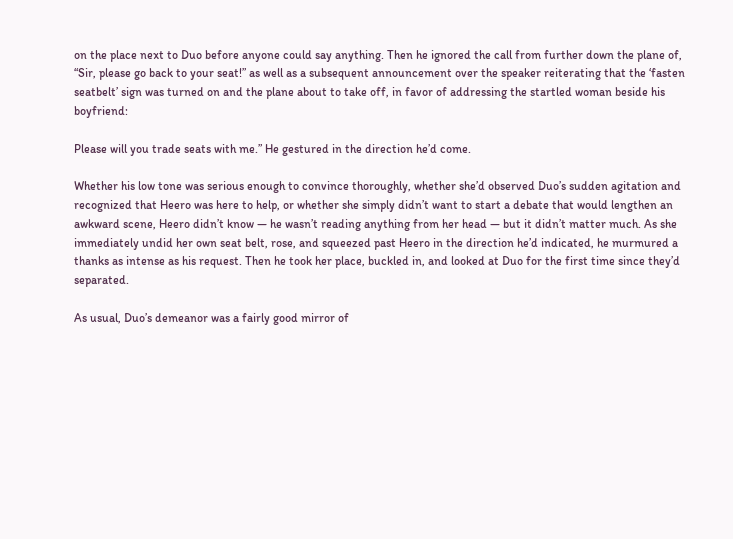on the place next to Duo before anyone could say anything. Then he ignored the call from further down the plane of, “Sir, please go back to your seat!” as well as a subsequent announcement over the speaker reiterating that the ‘fasten seatbelt’ sign was turned on and the plane about to take off, in favor of addressing the startled woman beside his boyfriend:

Please will you trade seats with me.” He gestured in the direction he’d come.

Whether his low tone was serious enough to convince thoroughly, whether she’d observed Duo’s sudden agitation and recognized that Heero was here to help, or whether she simply didn’t want to start a debate that would lengthen an awkward scene, Heero didn’t know — he wasn’t reading anything from her head — but it didn’t matter much. As she immediately undid her own seat belt, rose, and squeezed past Heero in the direction he’d indicated, he murmured a thanks as intense as his request. Then he took her place, buckled in, and looked at Duo for the first time since they’d separated.

As usual, Duo’s demeanor was a fairly good mirror of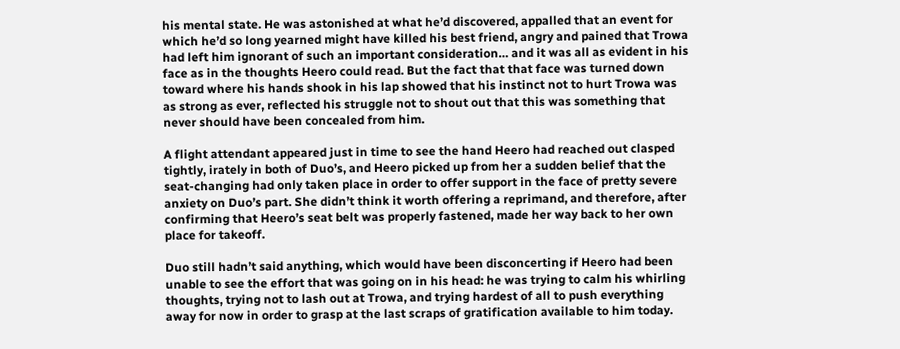his mental state. He was astonished at what he’d discovered, appalled that an event for which he’d so long yearned might have killed his best friend, angry and pained that Trowa had left him ignorant of such an important consideration… and it was all as evident in his face as in the thoughts Heero could read. But the fact that that face was turned down toward where his hands shook in his lap showed that his instinct not to hurt Trowa was as strong as ever, reflected his struggle not to shout out that this was something that never should have been concealed from him.

A flight attendant appeared just in time to see the hand Heero had reached out clasped tightly, irately in both of Duo’s, and Heero picked up from her a sudden belief that the seat-changing had only taken place in order to offer support in the face of pretty severe anxiety on Duo’s part. She didn’t think it worth offering a reprimand, and therefore, after confirming that Heero’s seat belt was properly fastened, made her way back to her own place for takeoff.

Duo still hadn’t said anything, which would have been disconcerting if Heero had been unable to see the effort that was going on in his head: he was trying to calm his whirling thoughts, trying not to lash out at Trowa, and trying hardest of all to push everything away for now in order to grasp at the last scraps of gratification available to him today.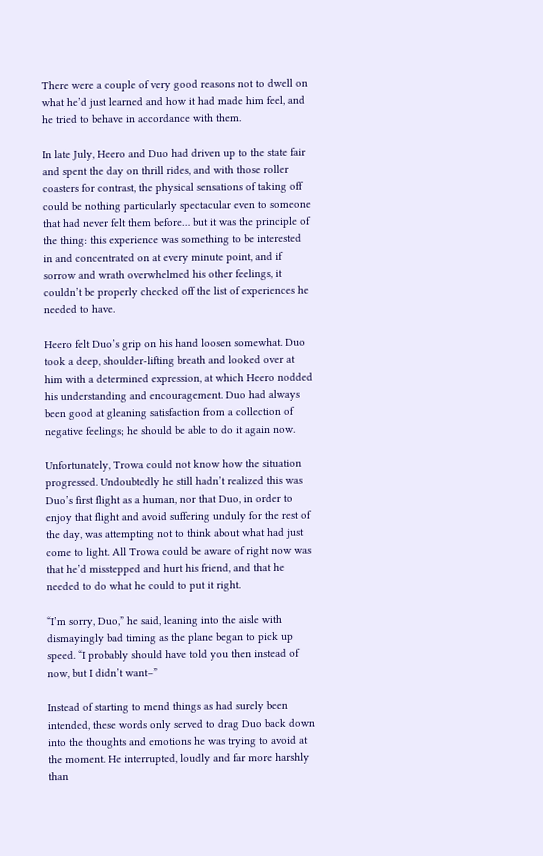There were a couple of very good reasons not to dwell on what he’d just learned and how it had made him feel, and he tried to behave in accordance with them.

In late July, Heero and Duo had driven up to the state fair and spent the day on thrill rides, and with those roller coasters for contrast, the physical sensations of taking off could be nothing particularly spectacular even to someone that had never felt them before… but it was the principle of the thing: this experience was something to be interested in and concentrated on at every minute point, and if sorrow and wrath overwhelmed his other feelings, it couldn’t be properly checked off the list of experiences he needed to have.

Heero felt Duo’s grip on his hand loosen somewhat. Duo took a deep, shoulder-lifting breath and looked over at him with a determined expression, at which Heero nodded his understanding and encouragement. Duo had always been good at gleaning satisfaction from a collection of negative feelings; he should be able to do it again now.

Unfortunately, Trowa could not know how the situation progressed. Undoubtedly he still hadn’t realized this was Duo’s first flight as a human, nor that Duo, in order to enjoy that flight and avoid suffering unduly for the rest of the day, was attempting not to think about what had just come to light. All Trowa could be aware of right now was that he’d misstepped and hurt his friend, and that he needed to do what he could to put it right.

“I’m sorry, Duo,” he said, leaning into the aisle with dismayingly bad timing as the plane began to pick up speed. “I probably should have told you then instead of now, but I didn’t want–”

Instead of starting to mend things as had surely been intended, these words only served to drag Duo back down into the thoughts and emotions he was trying to avoid at the moment. He interrupted, loudly and far more harshly than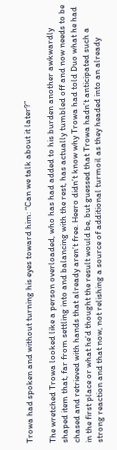Trowa had spoken and without turning his eyes toward him: “Can we talk about it later?”

The wretched Trowa looked like a person overloaded, who has had added to his burden another awkwardly shaped item that, far from settling into and balancing with the rest, has actually tumbled off and now needs to be chased and retrieved with hands that already aren’t free. Heero didn’t know why Trowa had told Duo what he had in the first place or what he’d thought the result would be, but guessed that Trowa hadn’t anticipated such a strong reaction and that now, not relishing a source of additional turmoil as they headed into an already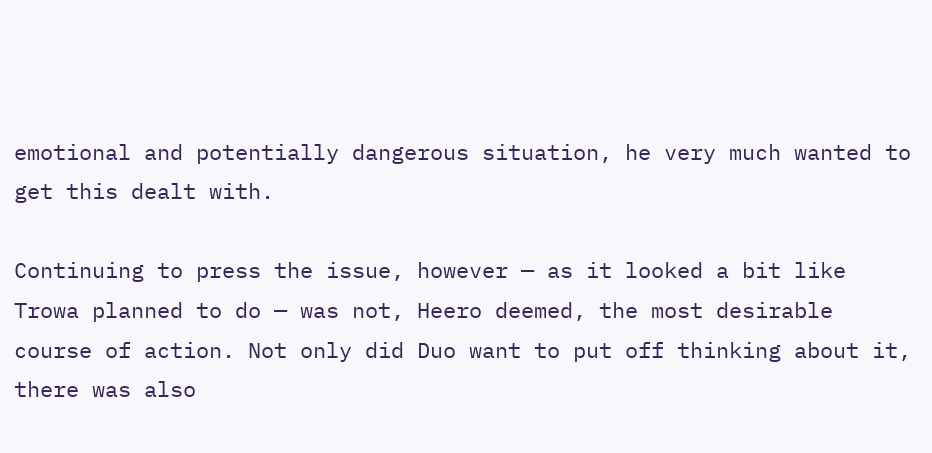emotional and potentially dangerous situation, he very much wanted to get this dealt with.

Continuing to press the issue, however — as it looked a bit like Trowa planned to do — was not, Heero deemed, the most desirable course of action. Not only did Duo want to put off thinking about it, there was also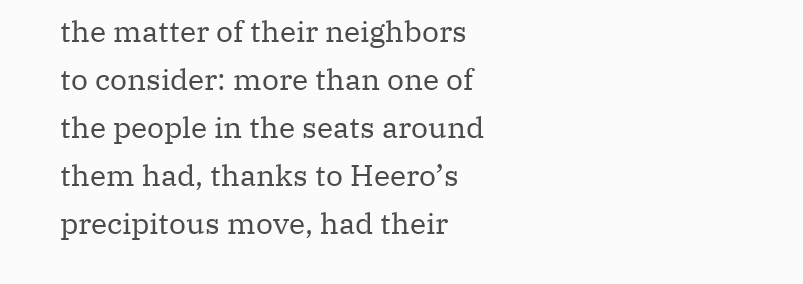the matter of their neighbors to consider: more than one of the people in the seats around them had, thanks to Heero’s precipitous move, had their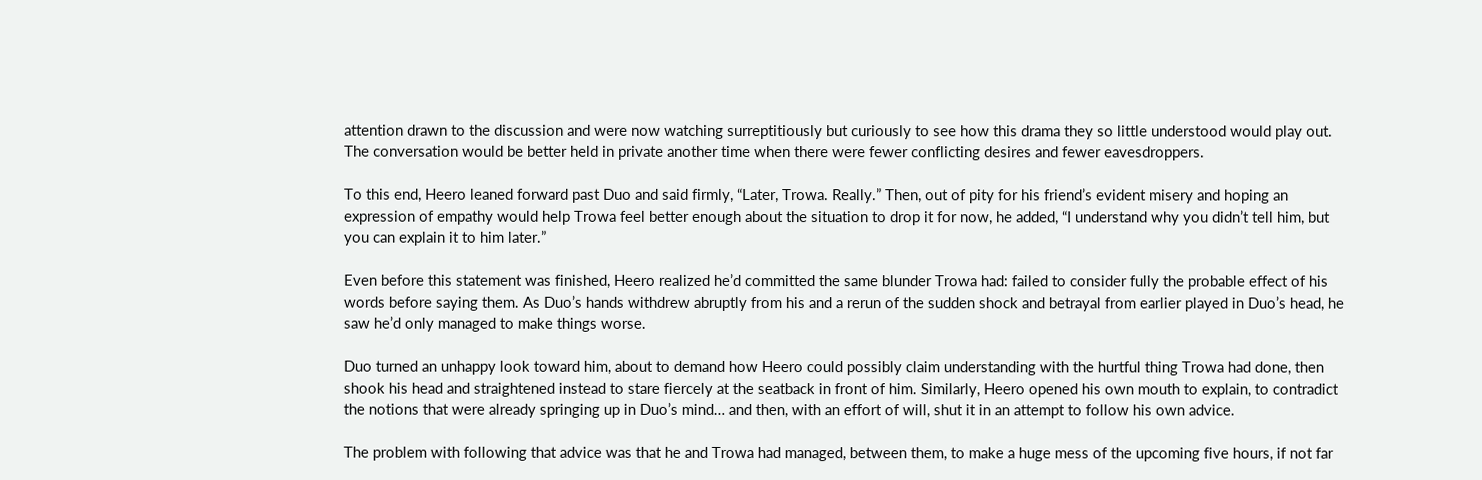attention drawn to the discussion and were now watching surreptitiously but curiously to see how this drama they so little understood would play out. The conversation would be better held in private another time when there were fewer conflicting desires and fewer eavesdroppers.

To this end, Heero leaned forward past Duo and said firmly, “Later, Trowa. Really.” Then, out of pity for his friend’s evident misery and hoping an expression of empathy would help Trowa feel better enough about the situation to drop it for now, he added, “I understand why you didn’t tell him, but you can explain it to him later.”

Even before this statement was finished, Heero realized he’d committed the same blunder Trowa had: failed to consider fully the probable effect of his words before saying them. As Duo’s hands withdrew abruptly from his and a rerun of the sudden shock and betrayal from earlier played in Duo’s head, he saw he’d only managed to make things worse.

Duo turned an unhappy look toward him, about to demand how Heero could possibly claim understanding with the hurtful thing Trowa had done, then shook his head and straightened instead to stare fiercely at the seatback in front of him. Similarly, Heero opened his own mouth to explain, to contradict the notions that were already springing up in Duo’s mind… and then, with an effort of will, shut it in an attempt to follow his own advice.

The problem with following that advice was that he and Trowa had managed, between them, to make a huge mess of the upcoming five hours, if not far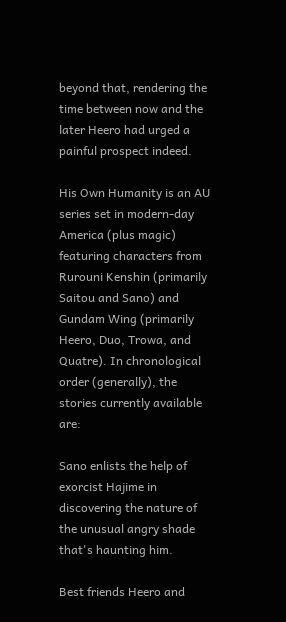beyond that, rendering the time between now and the later Heero had urged a painful prospect indeed.

His Own Humanity is an AU series set in modern-day America (plus magic) featuring characters from Rurouni Kenshin (primarily Saitou and Sano) and Gundam Wing (primarily Heero, Duo, Trowa, and Quatre). In chronological order (generally), the stories currently available are:

Sano enlists the help of exorcist Hajime in discovering the nature of the unusual angry shade that's haunting him.

Best friends Heero and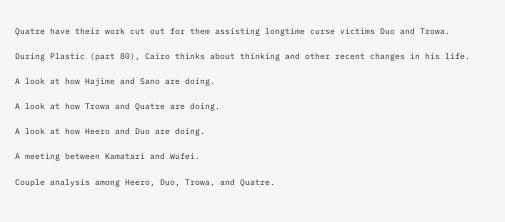Quatre have their work cut out for them assisting longtime curse victims Duo and Trowa.

During Plastic (part 80), Cairo thinks about thinking and other recent changes in his life.

A look at how Hajime and Sano are doing.

A look at how Trowa and Quatre are doing.

A look at how Heero and Duo are doing.

A meeting between Kamatari and Wufei.

Couple analysis among Heero, Duo, Trowa, and Quatre.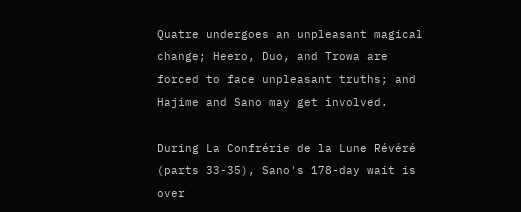Quatre undergoes an unpleasant magical change; Heero, Duo, and Trowa are forced to face unpleasant truths; and Hajime and Sano may get involved.

During La Confrérie de la Lune Révéré (parts 33-35), Sano's 178-day wait is over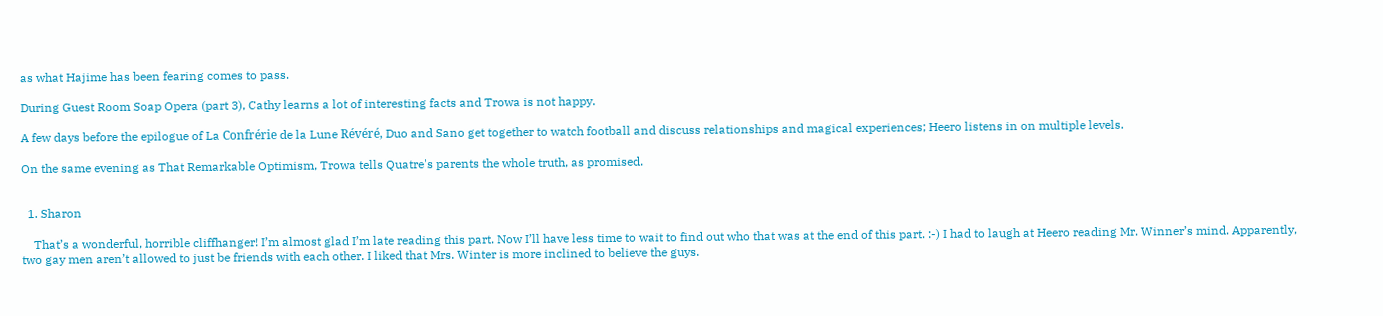as what Hajime has been fearing comes to pass.

During Guest Room Soap Opera (part 3), Cathy learns a lot of interesting facts and Trowa is not happy.

A few days before the epilogue of La Confrérie de la Lune Révéré, Duo and Sano get together to watch football and discuss relationships and magical experiences; Heero listens in on multiple levels.

On the same evening as That Remarkable Optimism, Trowa tells Quatre's parents the whole truth, as promised.


  1. Sharon

    That’s a wonderful, horrible cliffhanger! I’m almost glad I’m late reading this part. Now I’ll have less time to wait to find out who that was at the end of this part. :-) I had to laugh at Heero reading Mr. Winner’s mind. Apparently, two gay men aren’t allowed to just be friends with each other. I liked that Mrs. Winter is more inclined to believe the guys.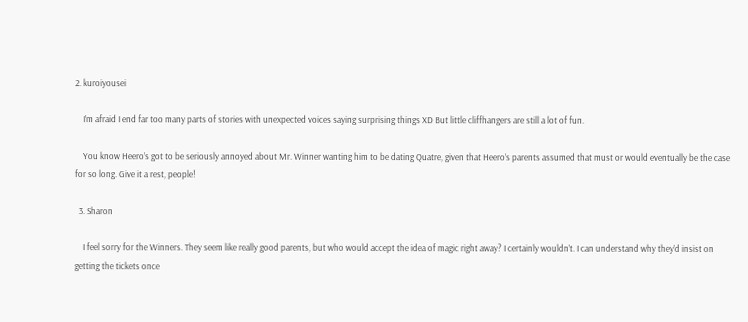2. kuroiyousei

    I’m afraid I end far too many parts of stories with unexpected voices saying surprising things XD But little cliffhangers are still a lot of fun.

    You know Heero’s got to be seriously annoyed about Mr. Winner wanting him to be dating Quatre, given that Heero’s parents assumed that must or would eventually be the case for so long. Give it a rest, people!

  3. Sharon

    I feel sorry for the Winners. They seem like really good parents, but who would accept the idea of magic right away? I certainly wouldn’t. I can understand why they’d insist on getting the tickets once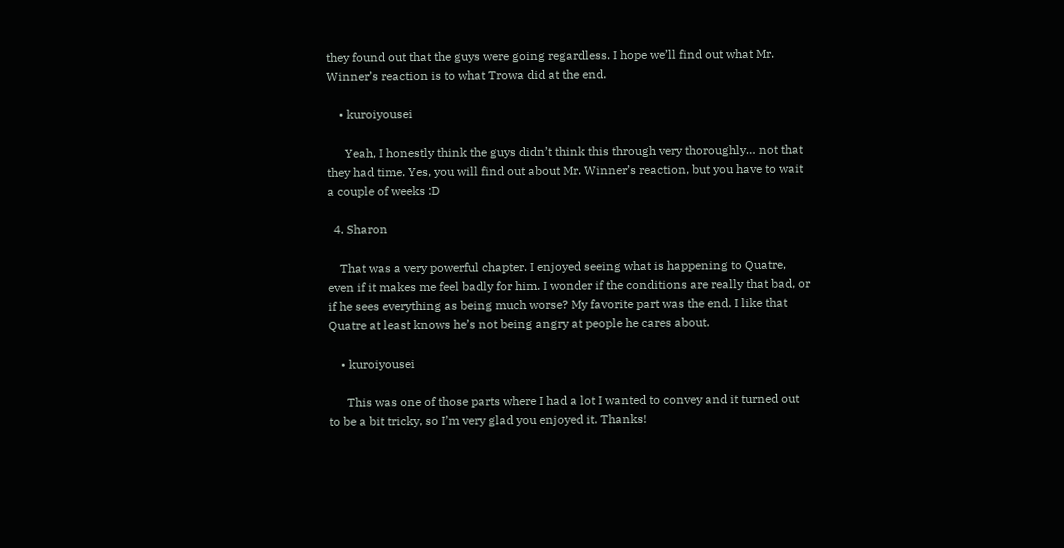they found out that the guys were going regardless. I hope we’ll find out what Mr. Winner’s reaction is to what Trowa did at the end.

    • kuroiyousei

      Yeah, I honestly think the guys didn’t think this through very thoroughly… not that they had time. Yes, you will find out about Mr. Winner’s reaction, but you have to wait a couple of weeks :D

  4. Sharon

    That was a very powerful chapter. I enjoyed seeing what is happening to Quatre, even if it makes me feel badly for him. I wonder if the conditions are really that bad, or if he sees everything as being much worse? My favorite part was the end. I like that Quatre at least knows he’s not being angry at people he cares about.

    • kuroiyousei

      This was one of those parts where I had a lot I wanted to convey and it turned out to be a bit tricky, so I’m very glad you enjoyed it. Thanks!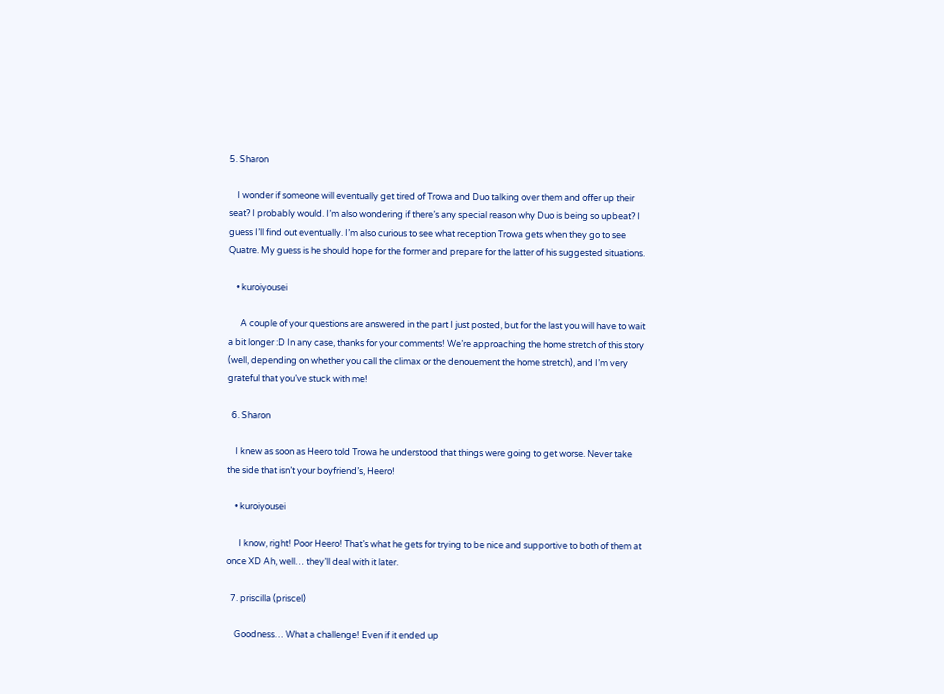5. Sharon

    I wonder if someone will eventually get tired of Trowa and Duo talking over them and offer up their seat? I probably would. I’m also wondering if there’s any special reason why Duo is being so upbeat? I guess I’ll find out eventually. I’m also curious to see what reception Trowa gets when they go to see Quatre. My guess is he should hope for the former and prepare for the latter of his suggested situations.

    • kuroiyousei

      A couple of your questions are answered in the part I just posted, but for the last you will have to wait a bit longer :D In any case, thanks for your comments! We’re approaching the home stretch of this story (well, depending on whether you call the climax or the denouement the home stretch), and I’m very grateful that you’ve stuck with me!

  6. Sharon

    I knew as soon as Heero told Trowa he understood that things were going to get worse. Never take the side that isn’t your boyfriend’s, Heero!

    • kuroiyousei

      I know, right! Poor Heero! That’s what he gets for trying to be nice and supportive to both of them at once XD Ah, well… they’ll deal with it later.

  7. priscilla (priscel)

    Goodness… What a challenge! Even if it ended up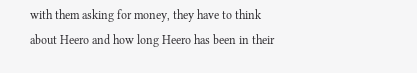with them asking for money, they have to think about Heero and how long Heero has been in their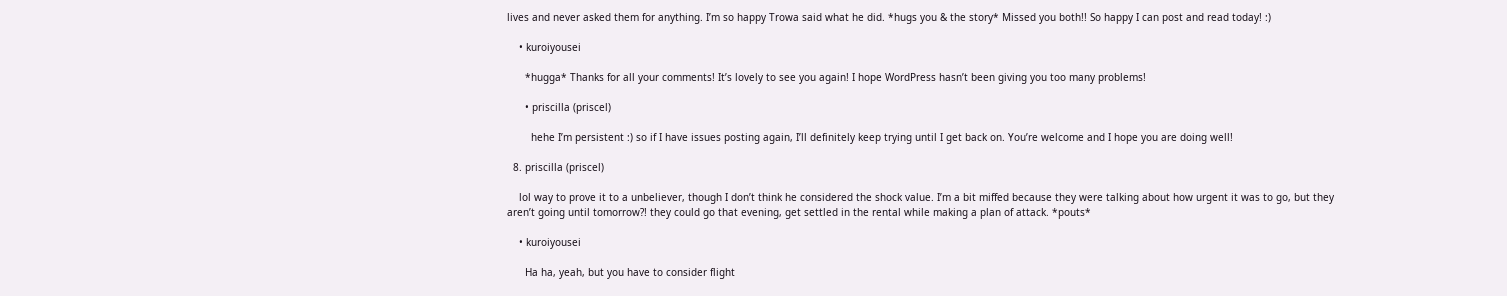lives and never asked them for anything. I’m so happy Trowa said what he did. *hugs you & the story* Missed you both!! So happy I can post and read today! :)

    • kuroiyousei

      *hugga* Thanks for all your comments! It’s lovely to see you again! I hope WordPress hasn’t been giving you too many problems!

      • priscilla (priscel)

        hehe I’m persistent :) so if I have issues posting again, I’ll definitely keep trying until I get back on. You’re welcome and I hope you are doing well!

  8. priscilla (priscel)

    lol way to prove it to a unbeliever, though I don’t think he considered the shock value. I’m a bit miffed because they were talking about how urgent it was to go, but they aren’t going until tomorrow?! they could go that evening, get settled in the rental while making a plan of attack. *pouts*

    • kuroiyousei

      Ha ha, yeah, but you have to consider flight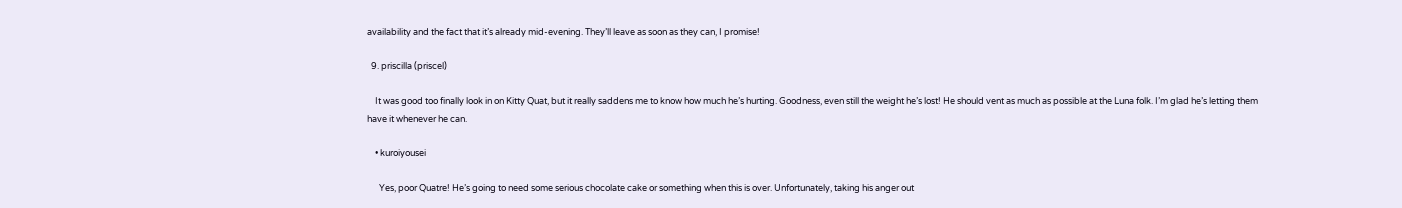availability and the fact that it’s already mid-evening. They’ll leave as soon as they can, I promise!

  9. priscilla (priscel)

    It was good too finally look in on Kitty Quat, but it really saddens me to know how much he’s hurting. Goodness, even still the weight he’s lost! He should vent as much as possible at the Luna folk. I’m glad he’s letting them have it whenever he can.

    • kuroiyousei

      Yes, poor Quatre! He’s going to need some serious chocolate cake or something when this is over. Unfortunately, taking his anger out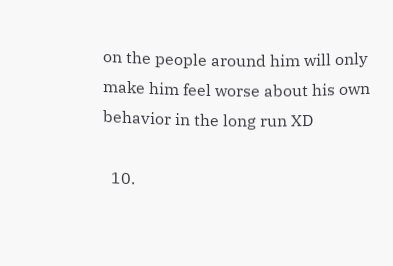on the people around him will only make him feel worse about his own behavior in the long run XD

  10.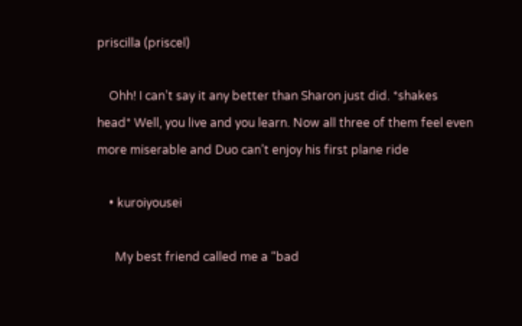priscilla (priscel)

    Ohh! I can’t say it any better than Sharon just did. *shakes head* Well, you live and you learn. Now all three of them feel even more miserable and Duo can’t enjoy his first plane ride

    • kuroiyousei

      My best friend called me a “bad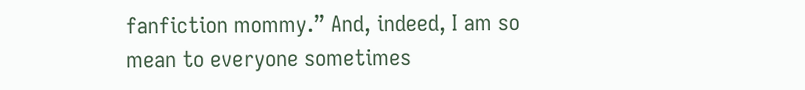fanfiction mommy.” And, indeed, I am so mean to everyone sometimes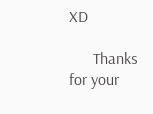XD

      Thanks for your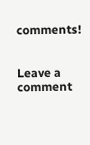comments!


Leave a comment